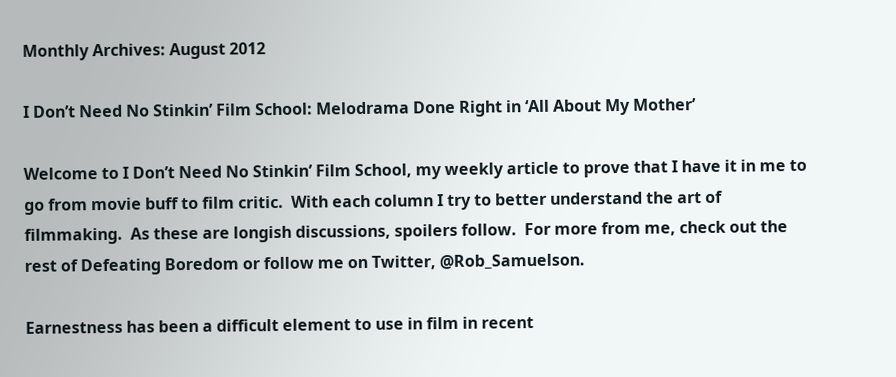Monthly Archives: August 2012

I Don’t Need No Stinkin’ Film School: Melodrama Done Right in ‘All About My Mother’

Welcome to I Don’t Need No Stinkin’ Film School, my weekly article to prove that I have it in me to go from movie buff to film critic.  With each column I try to better understand the art of filmmaking.  As these are longish discussions, spoilers follow.  For more from me, check out the rest of Defeating Boredom or follow me on Twitter, @Rob_Samuelson.

Earnestness has been a difficult element to use in film in recent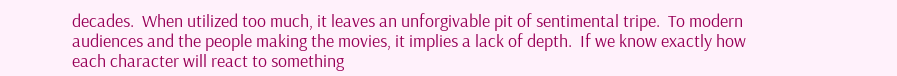decades.  When utilized too much, it leaves an unforgivable pit of sentimental tripe.  To modern audiences and the people making the movies, it implies a lack of depth.  If we know exactly how each character will react to something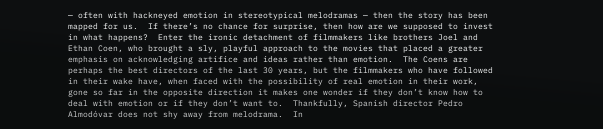— often with hackneyed emotion in stereotypical melodramas — then the story has been mapped for us.  If there’s no chance for surprise, then how are we supposed to invest in what happens?  Enter the ironic detachment of filmmakers like brothers Joel and Ethan Coen, who brought a sly, playful approach to the movies that placed a greater emphasis on acknowledging artifice and ideas rather than emotion.  The Coens are perhaps the best directors of the last 30 years, but the filmmakers who have followed in their wake have, when faced with the possibility of real emotion in their work, gone so far in the opposite direction it makes one wonder if they don’t know how to deal with emotion or if they don’t want to.  Thankfully, Spanish director Pedro Almodóvar does not shy away from melodrama.  In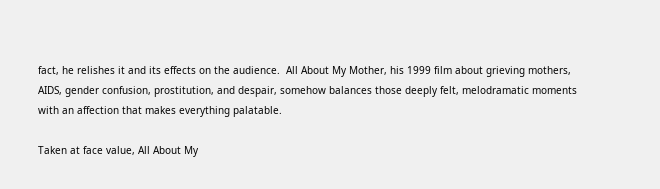fact, he relishes it and its effects on the audience.  All About My Mother, his 1999 film about grieving mothers, AIDS, gender confusion, prostitution, and despair, somehow balances those deeply felt, melodramatic moments with an affection that makes everything palatable.

Taken at face value, All About My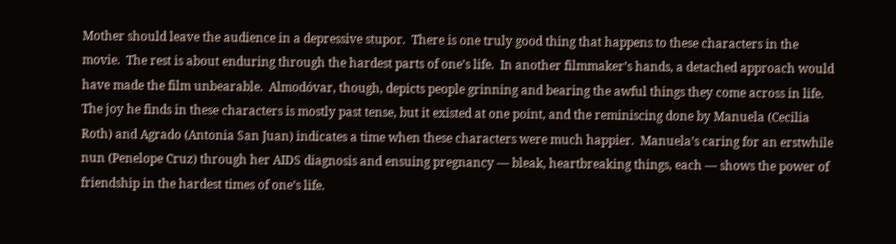Mother should leave the audience in a depressive stupor.  There is one truly good thing that happens to these characters in the movie.  The rest is about enduring through the hardest parts of one’s life.  In another filmmaker’s hands, a detached approach would have made the film unbearable.  Almodóvar, though, depicts people grinning and bearing the awful things they come across in life.  The joy he finds in these characters is mostly past tense, but it existed at one point, and the reminiscing done by Manuela (Cecilia Roth) and Agrado (Antonia San Juan) indicates a time when these characters were much happier.  Manuela’s caring for an erstwhile nun (Penelope Cruz) through her AIDS diagnosis and ensuing pregnancy — bleak, heartbreaking things, each — shows the power of friendship in the hardest times of one’s life.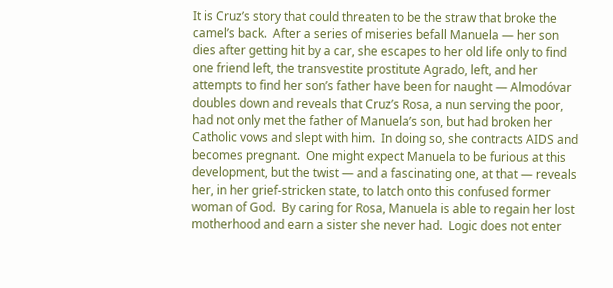It is Cruz’s story that could threaten to be the straw that broke the camel’s back.  After a series of miseries befall Manuela — her son dies after getting hit by a car, she escapes to her old life only to find one friend left, the transvestite prostitute Agrado, left, and her attempts to find her son’s father have been for naught — Almodóvar doubles down and reveals that Cruz’s Rosa, a nun serving the poor, had not only met the father of Manuela’s son, but had broken her Catholic vows and slept with him.  In doing so, she contracts AIDS and becomes pregnant.  One might expect Manuela to be furious at this development, but the twist — and a fascinating one, at that — reveals her, in her grief-stricken state, to latch onto this confused former woman of God.  By caring for Rosa, Manuela is able to regain her lost motherhood and earn a sister she never had.  Logic does not enter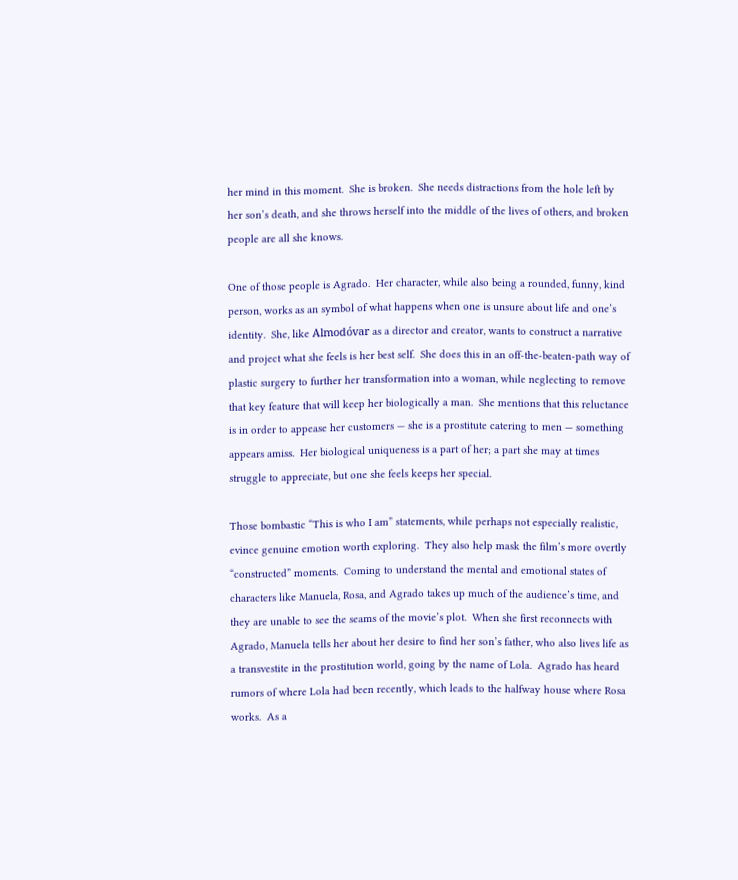her mind in this moment.  She is broken.  She needs distractions from the hole left by her son’s death, and she throws herself into the middle of the lives of others, and broken people are all she knows.

One of those people is Agrado.  Her character, while also being a rounded, funny, kind person, works as an symbol of what happens when one is unsure about life and one’s identity.  She, like Almodóvar as a director and creator, wants to construct a narrative and project what she feels is her best self.  She does this in an off-the-beaten-path way of plastic surgery to further her transformation into a woman, while neglecting to remove that key feature that will keep her biologically a man.  She mentions that this reluctance is in order to appease her customers — she is a prostitute catering to men — something appears amiss.  Her biological uniqueness is a part of her; a part she may at times struggle to appreciate, but one she feels keeps her special.

Those bombastic “This is who I am” statements, while perhaps not especially realistic, evince genuine emotion worth exploring.  They also help mask the film’s more overtly “constructed” moments.  Coming to understand the mental and emotional states of characters like Manuela, Rosa, and Agrado takes up much of the audience’s time, and they are unable to see the seams of the movie’s plot.  When she first reconnects with Agrado, Manuela tells her about her desire to find her son’s father, who also lives life as a transvestite in the prostitution world, going by the name of Lola.  Agrado has heard rumors of where Lola had been recently, which leads to the halfway house where Rosa works.  As a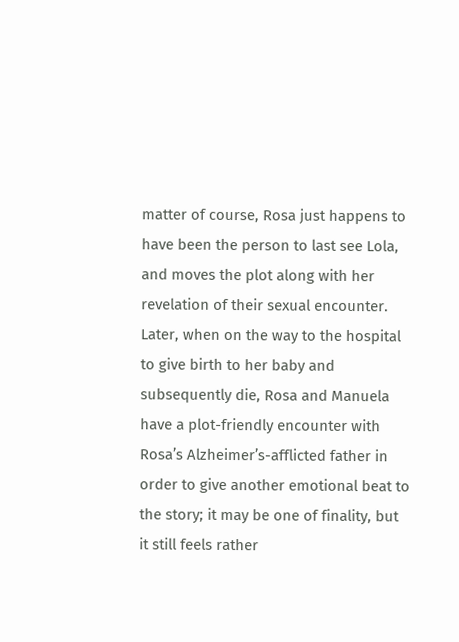matter of course, Rosa just happens to have been the person to last see Lola, and moves the plot along with her revelation of their sexual encounter.  Later, when on the way to the hospital to give birth to her baby and subsequently die, Rosa and Manuela have a plot-friendly encounter with Rosa’s Alzheimer’s-afflicted father in order to give another emotional beat to the story; it may be one of finality, but it still feels rather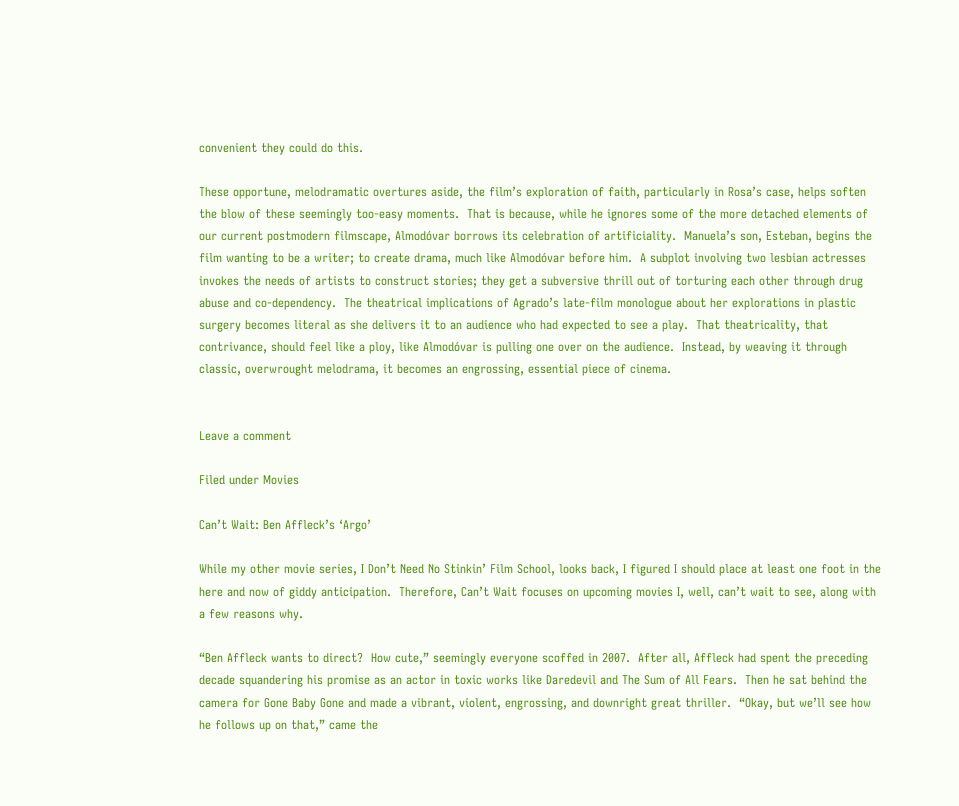convenient they could do this.

These opportune, melodramatic overtures aside, the film’s exploration of faith, particularly in Rosa’s case, helps soften the blow of these seemingly too-easy moments.  That is because, while he ignores some of the more detached elements of our current postmodern filmscape, Almodóvar borrows its celebration of artificiality.  Manuela’s son, Esteban, begins the film wanting to be a writer; to create drama, much like Almodóvar before him.  A subplot involving two lesbian actresses invokes the needs of artists to construct stories; they get a subversive thrill out of torturing each other through drug abuse and co-dependency.  The theatrical implications of Agrado’s late-film monologue about her explorations in plastic surgery becomes literal as she delivers it to an audience who had expected to see a play.  That theatricality, that contrivance, should feel like a ploy, like Almodóvar is pulling one over on the audience.  Instead, by weaving it through classic, overwrought melodrama, it becomes an engrossing, essential piece of cinema.


Leave a comment

Filed under Movies

Can’t Wait: Ben Affleck’s ‘Argo’

While my other movie series, I Don’t Need No Stinkin’ Film School, looks back, I figured I should place at least one foot in the here and now of giddy anticipation.  Therefore, Can’t Wait focuses on upcoming movies I, well, can’t wait to see, along with a few reasons why.

“Ben Affleck wants to direct?  How cute,” seemingly everyone scoffed in 2007.  After all, Affleck had spent the preceding decade squandering his promise as an actor in toxic works like Daredevil and The Sum of All Fears.  Then he sat behind the camera for Gone Baby Gone and made a vibrant, violent, engrossing, and downright great thriller.  “Okay, but we’ll see how he follows up on that,” came the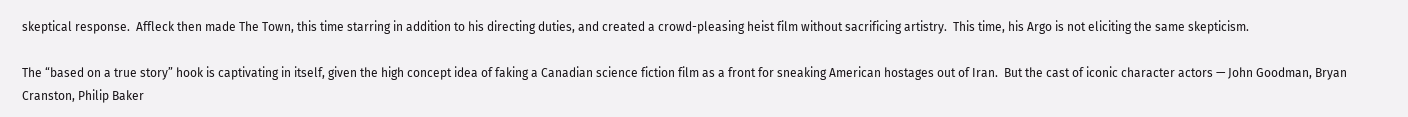skeptical response.  Affleck then made The Town, this time starring in addition to his directing duties, and created a crowd-pleasing heist film without sacrificing artistry.  This time, his Argo is not eliciting the same skepticism.

The “based on a true story” hook is captivating in itself, given the high concept idea of faking a Canadian science fiction film as a front for sneaking American hostages out of Iran.  But the cast of iconic character actors — John Goodman, Bryan Cranston, Philip Baker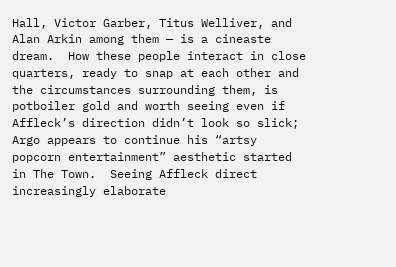Hall, Victor Garber, Titus Welliver, and Alan Arkin among them — is a cineaste dream.  How these people interact in close quarters, ready to snap at each other and the circumstances surrounding them, is potboiler gold and worth seeing even if Affleck’s direction didn’t look so slick; Argo appears to continue his “artsy popcorn entertainment” aesthetic started in The Town.  Seeing Affleck direct increasingly elaborate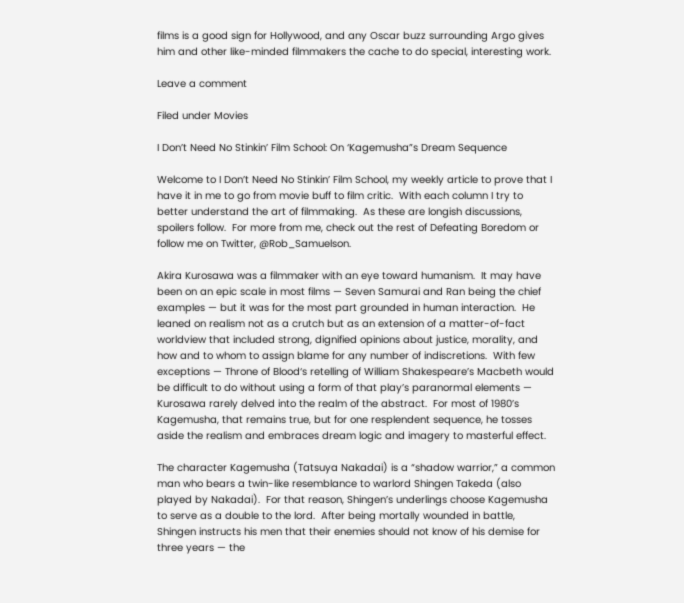films is a good sign for Hollywood, and any Oscar buzz surrounding Argo gives him and other like-minded filmmakers the cache to do special, interesting work.

Leave a comment

Filed under Movies

I Don’t Need No Stinkin’ Film School: On ‘Kagemusha”s Dream Sequence

Welcome to I Don’t Need No Stinkin’ Film School, my weekly article to prove that I have it in me to go from movie buff to film critic.  With each column I try to better understand the art of filmmaking.  As these are longish discussions, spoilers follow.  For more from me, check out the rest of Defeating Boredom or follow me on Twitter, @Rob_Samuelson.

Akira Kurosawa was a filmmaker with an eye toward humanism.  It may have been on an epic scale in most films — Seven Samurai and Ran being the chief examples — but it was for the most part grounded in human interaction.  He leaned on realism not as a crutch but as an extension of a matter-of-fact worldview that included strong, dignified opinions about justice, morality, and how and to whom to assign blame for any number of indiscretions.  With few exceptions — Throne of Blood‘s retelling of William Shakespeare’s Macbeth would be difficult to do without using a form of that play’s paranormal elements — Kurosawa rarely delved into the realm of the abstract.  For most of 1980’s Kagemusha, that remains true, but for one resplendent sequence, he tosses aside the realism and embraces dream logic and imagery to masterful effect.

The character Kagemusha (Tatsuya Nakadai) is a “shadow warrior,” a common man who bears a twin-like resemblance to warlord Shingen Takeda (also played by Nakadai).  For that reason, Shingen’s underlings choose Kagemusha to serve as a double to the lord.  After being mortally wounded in battle, Shingen instructs his men that their enemies should not know of his demise for three years — the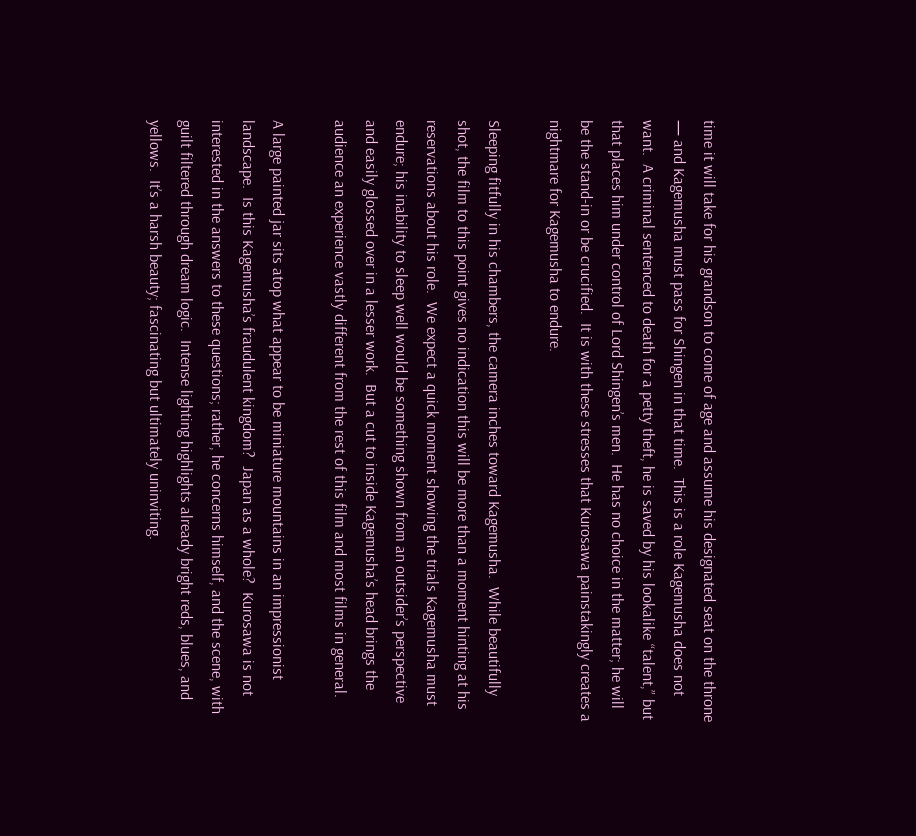time it will take for his grandson to come of age and assume his designated seat on the throne — and Kagemusha must pass for Shingen in that time.  This is a role Kagemusha does not want.  A criminal sentenced to death for a petty theft, he is saved by his lookalike “talent,” but that places him under control of Lord Shingen’s men.  He has no choice in the matter; he will be the stand-in or be crucified.  It is with these stresses that Kurosawa painstakingly creates a nightmare for Kagemusha to endure.

Sleeping fitfully in his chambers, the camera inches toward Kagemusha.  While beautifully shot, the film to this point gives no indication this will be more than a moment hinting at his reservations about his role.  We expect a quick moment showing the trials Kagemusha must endure; his inability to sleep well would be something shown from an outsider’s perspective and easily glossed over in a lesser work.  But a cut to inside Kagemusha’s head brings the audience an experience vastly different from the rest of this film and most films in general.

A large painted jar sits atop what appear to be miniature mountains in an impressionist landscape.  Is this Kagemusha’s fraudulent kingdom?  Japan as a whole?  Kurosawa is not interested in the answers to these questions; rather, he concerns himself, and the scene, with guilt filtered through dream logic.  Intense lighting highlights already bright reds, blues, and yellows.  It’s a harsh beauty; fascinating but ultimately uninviting.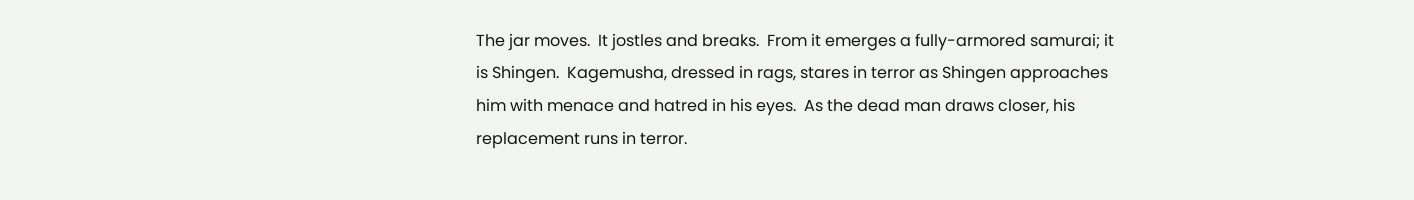The jar moves.  It jostles and breaks.  From it emerges a fully-armored samurai; it is Shingen.  Kagemusha, dressed in rags, stares in terror as Shingen approaches him with menace and hatred in his eyes.  As the dead man draws closer, his replacement runs in terror.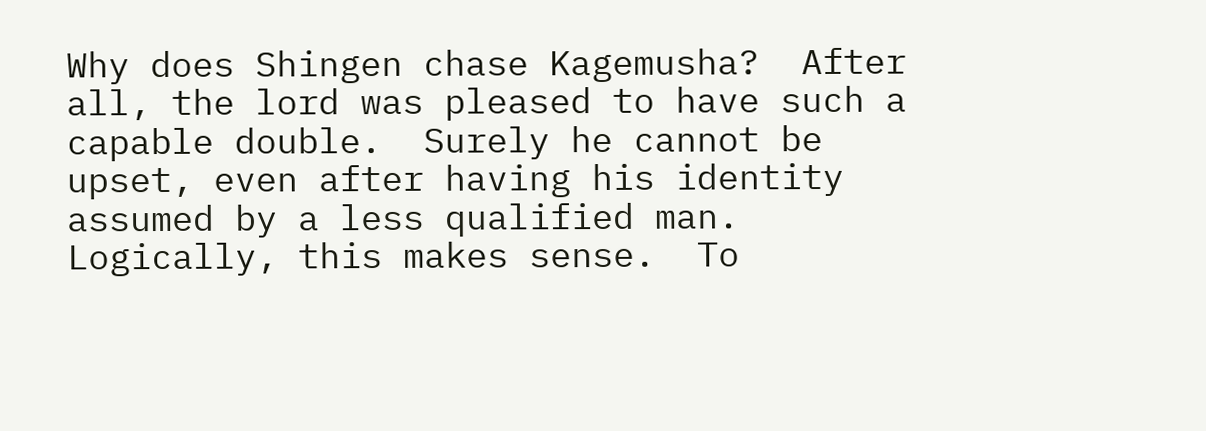Why does Shingen chase Kagemusha?  After all, the lord was pleased to have such a capable double.  Surely he cannot be upset, even after having his identity assumed by a less qualified man.  Logically, this makes sense.  To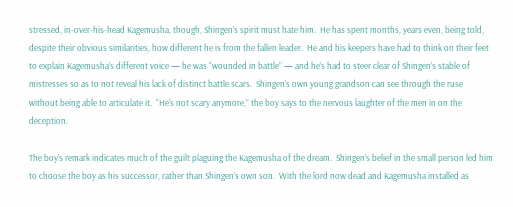stressed, in-over-his-head Kagemusha, though, Shingen’s spirit must hate him.  He has spent months, years even, being told, despite their obvious similarities, how different he is from the fallen leader.  He and his keepers have had to think on their feet to explain Kagemusha’s different voice — he was “wounded in battle” — and he’s had to steer clear of Shingen’s stable of mistresses so as to not reveal his lack of distinct battle scars.  Shingen’s own young grandson can see through the ruse without being able to articulate it.  “He’s not scary anymore,” the boy says to the nervous laughter of the men in on the deception.

The boy’s remark indicates much of the guilt plaguing the Kagemusha of the dream.  Shingen’s belief in the small person led him to choose the boy as his successor, rather than Shingen’s own son.  With the lord now dead and Kagemusha installed as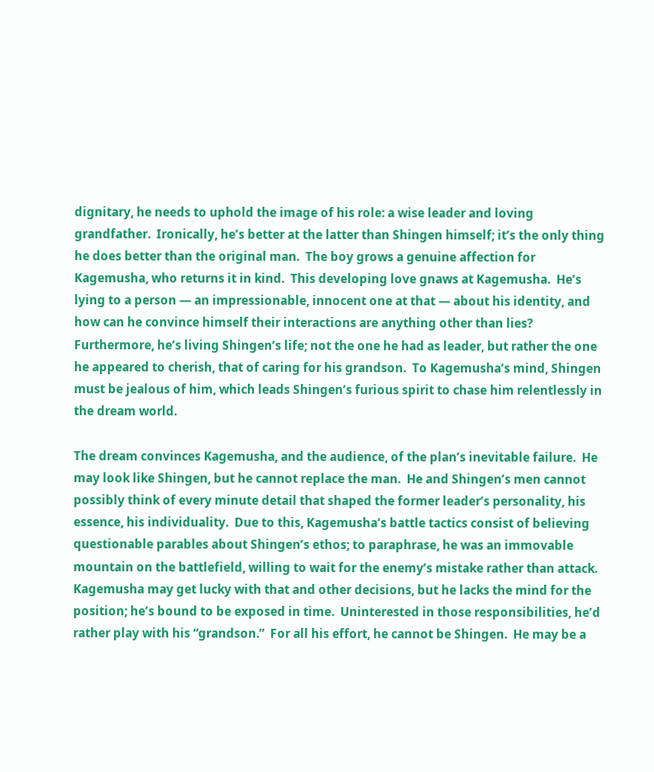dignitary, he needs to uphold the image of his role: a wise leader and loving grandfather.  Ironically, he’s better at the latter than Shingen himself; it’s the only thing he does better than the original man.  The boy grows a genuine affection for Kagemusha, who returns it in kind.  This developing love gnaws at Kagemusha.  He’s lying to a person — an impressionable, innocent one at that — about his identity, and how can he convince himself their interactions are anything other than lies?  Furthermore, he’s living Shingen’s life; not the one he had as leader, but rather the one he appeared to cherish, that of caring for his grandson.  To Kagemusha’s mind, Shingen must be jealous of him, which leads Shingen’s furious spirit to chase him relentlessly in the dream world.

The dream convinces Kagemusha, and the audience, of the plan’s inevitable failure.  He may look like Shingen, but he cannot replace the man.  He and Shingen’s men cannot possibly think of every minute detail that shaped the former leader’s personality, his essence, his individuality.  Due to this, Kagemusha’s battle tactics consist of believing questionable parables about Shingen’s ethos; to paraphrase, he was an immovable mountain on the battlefield, willing to wait for the enemy’s mistake rather than attack.  Kagemusha may get lucky with that and other decisions, but he lacks the mind for the position; he’s bound to be exposed in time.  Uninterested in those responsibilities, he’d rather play with his “grandson.”  For all his effort, he cannot be Shingen.  He may be a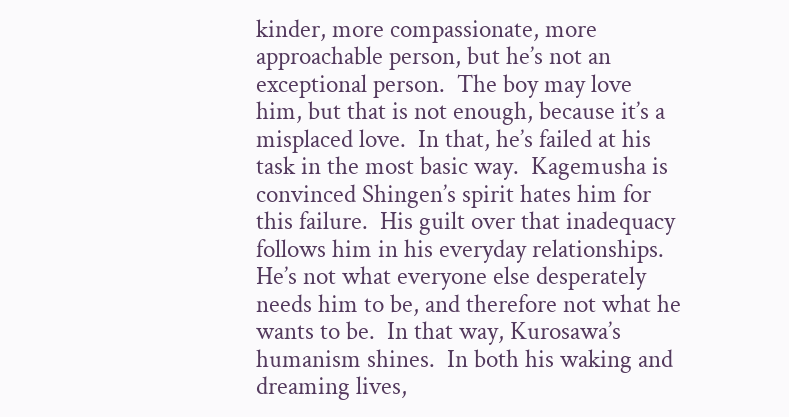kinder, more compassionate, more approachable person, but he’s not an exceptional person.  The boy may love him, but that is not enough, because it’s a misplaced love.  In that, he’s failed at his task in the most basic way.  Kagemusha is convinced Shingen’s spirit hates him for this failure.  His guilt over that inadequacy follows him in his everyday relationships.  He’s not what everyone else desperately needs him to be, and therefore not what he wants to be.  In that way, Kurosawa’s humanism shines.  In both his waking and dreaming lives,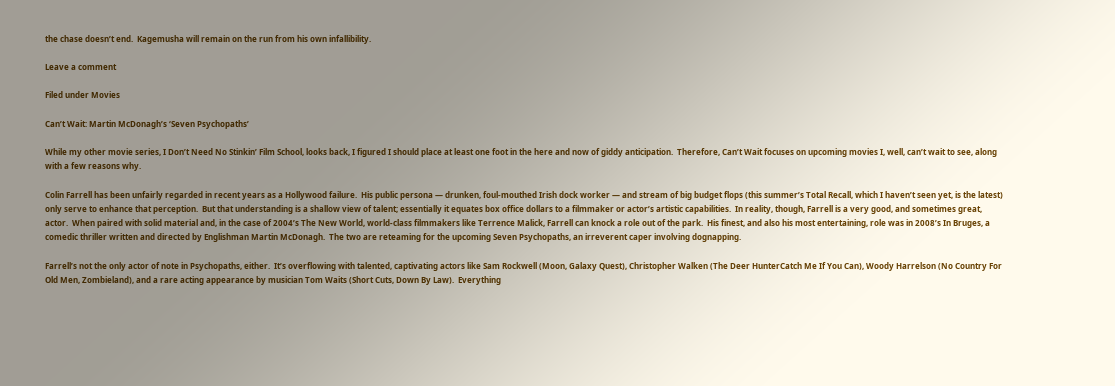the chase doesn’t end.  Kagemusha will remain on the run from his own infallibility.

Leave a comment

Filed under Movies

Can’t Wait: Martin McDonagh’s ‘Seven Psychopaths’

While my other movie series, I Don’t Need No Stinkin’ Film School, looks back, I figured I should place at least one foot in the here and now of giddy anticipation.  Therefore, Can’t Wait focuses on upcoming movies I, well, can’t wait to see, along with a few reasons why.

Colin Farrell has been unfairly regarded in recent years as a Hollywood failure.  His public persona — drunken, foul-mouthed Irish dock worker — and stream of big budget flops (this summer’s Total Recall, which I haven’t seen yet, is the latest) only serve to enhance that perception.  But that understanding is a shallow view of talent; essentially it equates box office dollars to a filmmaker or actor’s artistic capabilities.  In reality, though, Farrell is a very good, and sometimes great, actor.  When paired with solid material and, in the case of 2004’s The New World, world-class filmmakers like Terrence Malick, Farrell can knock a role out of the park.  His finest, and also his most entertaining, role was in 2008’s In Bruges, a comedic thriller written and directed by Englishman Martin McDonagh.  The two are reteaming for the upcoming Seven Psychopaths, an irreverent caper involving dognapping.

Farrell’s not the only actor of note in Psychopaths, either.  It’s overflowing with talented, captivating actors like Sam Rockwell (Moon, Galaxy Quest), Christopher Walken (The Deer HunterCatch Me If You Can), Woody Harrelson (No Country For Old Men, Zombieland), and a rare acting appearance by musician Tom Waits (Short Cuts, Down By Law).  Everything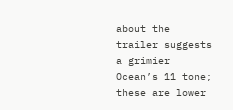about the trailer suggests a grimier Ocean’s 11 tone; these are lower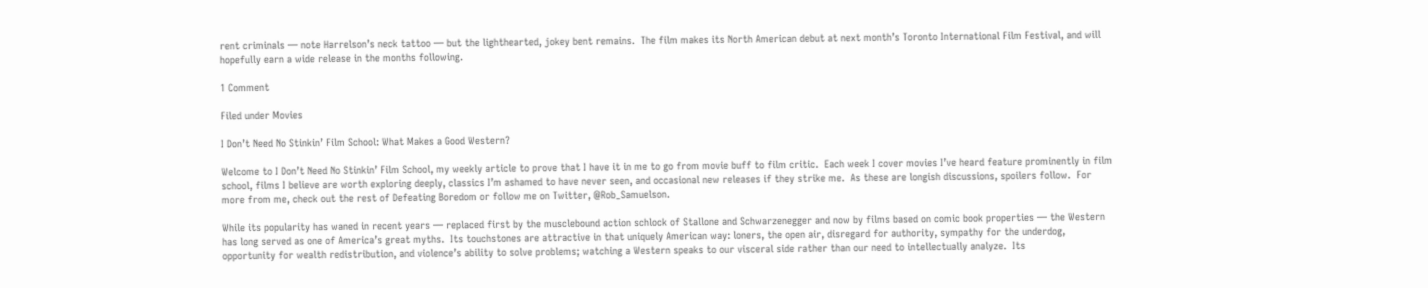rent criminals — note Harrelson’s neck tattoo — but the lighthearted, jokey bent remains.  The film makes its North American debut at next month’s Toronto International Film Festival, and will hopefully earn a wide release in the months following.

1 Comment

Filed under Movies

I Don’t Need No Stinkin’ Film School: What Makes a Good Western?

Welcome to I Don’t Need No Stinkin’ Film School, my weekly article to prove that I have it in me to go from movie buff to film critic.  Each week I cover movies I’ve heard feature prominently in film school, films I believe are worth exploring deeply, classics I’m ashamed to have never seen, and occasional new releases if they strike me.  As these are longish discussions, spoilers follow.  For more from me, check out the rest of Defeating Boredom or follow me on Twitter, @Rob_Samuelson.

While its popularity has waned in recent years — replaced first by the musclebound action schlock of Stallone and Schwarzenegger and now by films based on comic book properties — the Western has long served as one of America’s great myths.  Its touchstones are attractive in that uniquely American way: loners, the open air, disregard for authority, sympathy for the underdog, opportunity for wealth redistribution, and violence’s ability to solve problems; watching a Western speaks to our visceral side rather than our need to intellectually analyze.  Its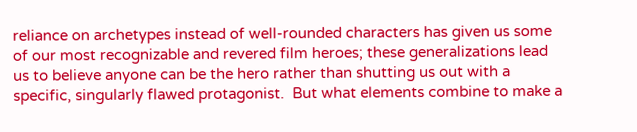reliance on archetypes instead of well-rounded characters has given us some of our most recognizable and revered film heroes; these generalizations lead us to believe anyone can be the hero rather than shutting us out with a specific, singularly flawed protagonist.  But what elements combine to make a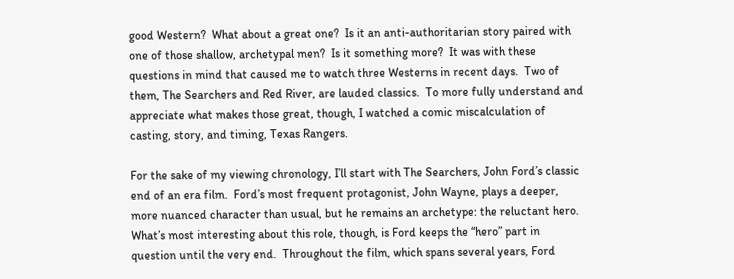good Western?  What about a great one?  Is it an anti-authoritarian story paired with one of those shallow, archetypal men?  Is it something more?  It was with these questions in mind that caused me to watch three Westerns in recent days.  Two of them, The Searchers and Red River, are lauded classics.  To more fully understand and appreciate what makes those great, though, I watched a comic miscalculation of casting, story, and timing, Texas Rangers.

For the sake of my viewing chronology, I’ll start with The Searchers, John Ford’s classic end of an era film.  Ford’s most frequent protagonist, John Wayne, plays a deeper, more nuanced character than usual, but he remains an archetype: the reluctant hero.  What’s most interesting about this role, though, is Ford keeps the “hero” part in question until the very end.  Throughout the film, which spans several years, Ford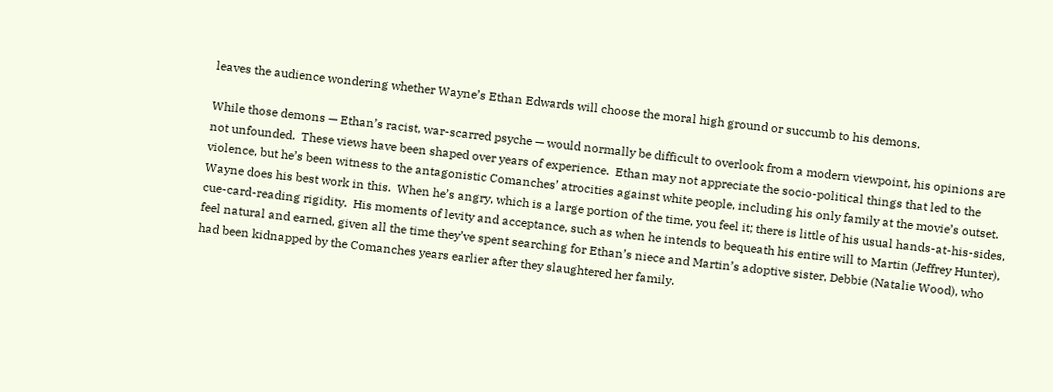leaves the audience wondering whether Wayne’s Ethan Edwards will choose the moral high ground or succumb to his demons.

While those demons — Ethan’s racist, war-scarred psyche — would normally be difficult to overlook from a modern viewpoint, his opinions are not unfounded.  These views have been shaped over years of experience.  Ethan may not appreciate the socio-political things that led to the violence, but he’s been witness to the antagonistic Comanches’ atrocities against white people, including his only family at the movie’s outset.  Wayne does his best work in this.  When he’s angry, which is a large portion of the time, you feel it; there is little of his usual hands-at-his-sides, cue-card-reading rigidity.  His moments of levity and acceptance, such as when he intends to bequeath his entire will to Martin (Jeffrey Hunter), feel natural and earned, given all the time they’ve spent searching for Ethan’s niece and Martin’s adoptive sister, Debbie (Natalie Wood), who had been kidnapped by the Comanches years earlier after they slaughtered her family.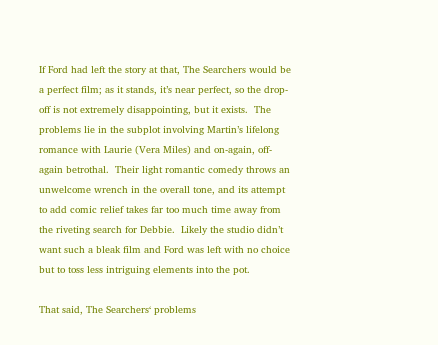If Ford had left the story at that, The Searchers would be a perfect film; as it stands, it’s near perfect, so the drop-off is not extremely disappointing, but it exists.  The problems lie in the subplot involving Martin’s lifelong romance with Laurie (Vera Miles) and on-again, off-again betrothal.  Their light romantic comedy throws an unwelcome wrench in the overall tone, and its attempt to add comic relief takes far too much time away from the riveting search for Debbie.  Likely the studio didn’t want such a bleak film and Ford was left with no choice but to toss less intriguing elements into the pot.

That said, The Searchers‘ problems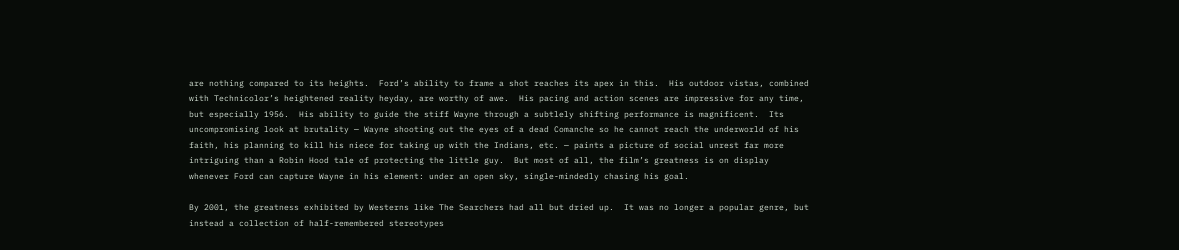are nothing compared to its heights.  Ford’s ability to frame a shot reaches its apex in this.  His outdoor vistas, combined with Technicolor’s heightened reality heyday, are worthy of awe.  His pacing and action scenes are impressive for any time, but especially 1956.  His ability to guide the stiff Wayne through a subtlely shifting performance is magnificent.  Its uncompromising look at brutality — Wayne shooting out the eyes of a dead Comanche so he cannot reach the underworld of his faith, his planning to kill his niece for taking up with the Indians, etc. — paints a picture of social unrest far more intriguing than a Robin Hood tale of protecting the little guy.  But most of all, the film’s greatness is on display whenever Ford can capture Wayne in his element: under an open sky, single-mindedly chasing his goal.

By 2001, the greatness exhibited by Westerns like The Searchers had all but dried up.  It was no longer a popular genre, but instead a collection of half-remembered stereotypes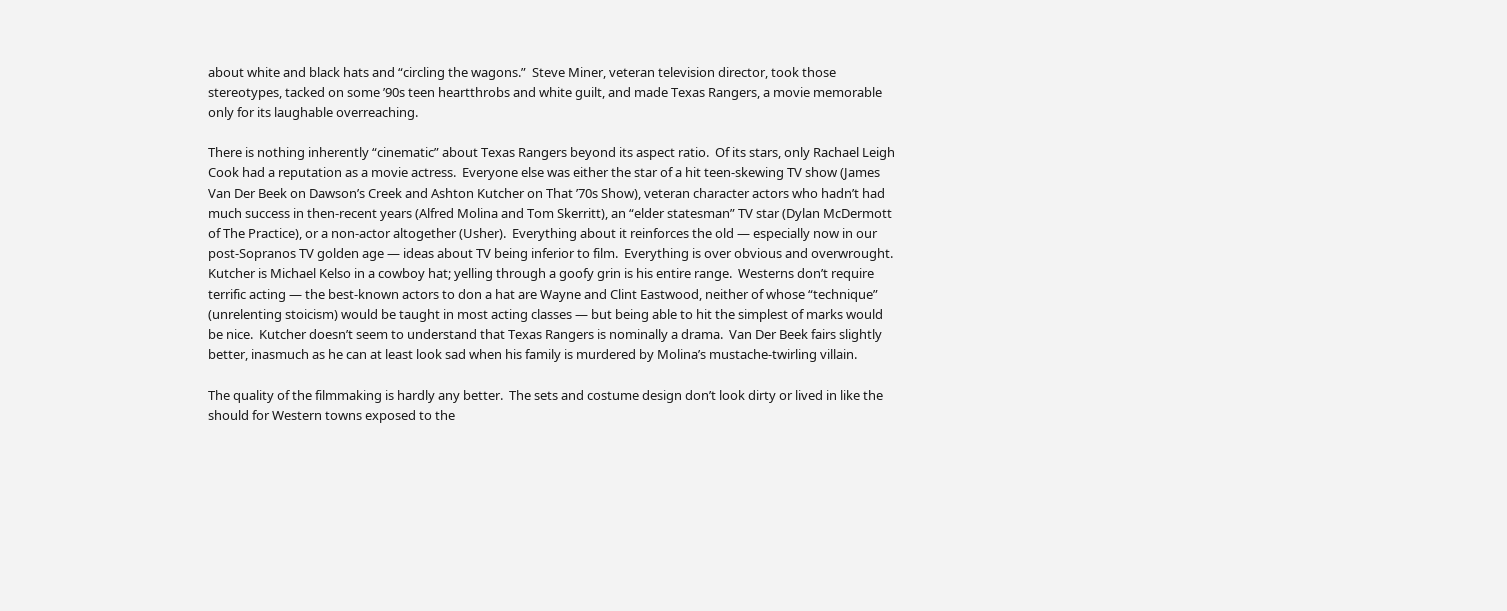about white and black hats and “circling the wagons.”  Steve Miner, veteran television director, took those stereotypes, tacked on some ’90s teen heartthrobs and white guilt, and made Texas Rangers, a movie memorable only for its laughable overreaching.

There is nothing inherently “cinematic” about Texas Rangers beyond its aspect ratio.  Of its stars, only Rachael Leigh Cook had a reputation as a movie actress.  Everyone else was either the star of a hit teen-skewing TV show (James Van Der Beek on Dawson’s Creek and Ashton Kutcher on That ’70s Show), veteran character actors who hadn’t had much success in then-recent years (Alfred Molina and Tom Skerritt), an “elder statesman” TV star (Dylan McDermott of The Practice), or a non-actor altogether (Usher).  Everything about it reinforces the old — especially now in our post-Sopranos TV golden age — ideas about TV being inferior to film.  Everything is over obvious and overwrought.  Kutcher is Michael Kelso in a cowboy hat; yelling through a goofy grin is his entire range.  Westerns don’t require terrific acting — the best-known actors to don a hat are Wayne and Clint Eastwood, neither of whose “technique” (unrelenting stoicism) would be taught in most acting classes — but being able to hit the simplest of marks would be nice.  Kutcher doesn’t seem to understand that Texas Rangers is nominally a drama.  Van Der Beek fairs slightly better, inasmuch as he can at least look sad when his family is murdered by Molina’s mustache-twirling villain.

The quality of the filmmaking is hardly any better.  The sets and costume design don’t look dirty or lived in like the should for Western towns exposed to the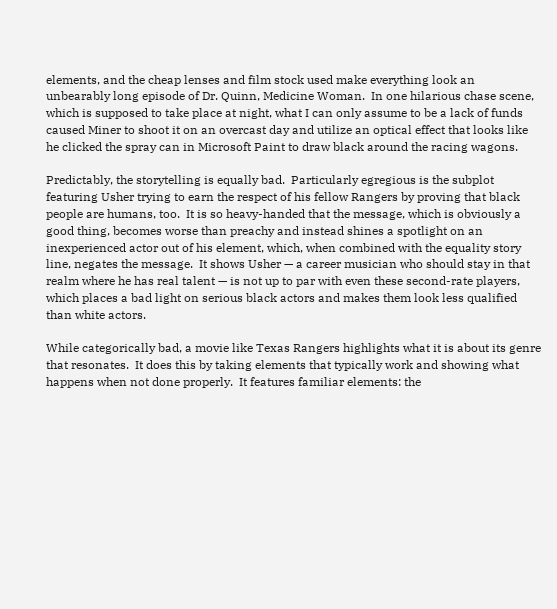elements, and the cheap lenses and film stock used make everything look an unbearably long episode of Dr. Quinn, Medicine Woman.  In one hilarious chase scene, which is supposed to take place at night, what I can only assume to be a lack of funds caused Miner to shoot it on an overcast day and utilize an optical effect that looks like he clicked the spray can in Microsoft Paint to draw black around the racing wagons.

Predictably, the storytelling is equally bad.  Particularly egregious is the subplot featuring Usher trying to earn the respect of his fellow Rangers by proving that black people are humans, too.  It is so heavy-handed that the message, which is obviously a good thing, becomes worse than preachy and instead shines a spotlight on an inexperienced actor out of his element, which, when combined with the equality story line, negates the message.  It shows Usher — a career musician who should stay in that realm where he has real talent — is not up to par with even these second-rate players, which places a bad light on serious black actors and makes them look less qualified than white actors.

While categorically bad, a movie like Texas Rangers highlights what it is about its genre that resonates.  It does this by taking elements that typically work and showing what happens when not done properly.  It features familiar elements: the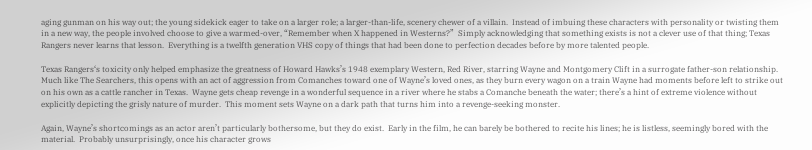aging gunman on his way out; the young sidekick eager to take on a larger role; a larger-than-life, scenery chewer of a villain.  Instead of imbuing these characters with personality or twisting them in a new way, the people involved choose to give a warmed-over, “Remember when X happened in Westerns?”  Simply acknowledging that something exists is not a clever use of that thing; Texas Rangers never learns that lesson.  Everything is a twelfth generation VHS copy of things that had been done to perfection decades before by more talented people.

Texas Rangers‘s toxicity only helped emphasize the greatness of Howard Hawks’s 1948 exemplary Western, Red River, starring Wayne and Montgomery Clift in a surrogate father-son relationship.  Much like The Searchers, this opens with an act of aggression from Comanches toward one of Wayne’s loved ones, as they burn every wagon on a train Wayne had moments before left to strike out on his own as a cattle rancher in Texas.  Wayne gets cheap revenge in a wonderful sequence in a river where he stabs a Comanche beneath the water; there’s a hint of extreme violence without explicitly depicting the grisly nature of murder.  This moment sets Wayne on a dark path that turns him into a revenge-seeking monster.

Again, Wayne’s shortcomings as an actor aren’t particularly bothersome, but they do exist.  Early in the film, he can barely be bothered to recite his lines; he is listless, seemingly bored with the material.  Probably unsurprisingly, once his character grows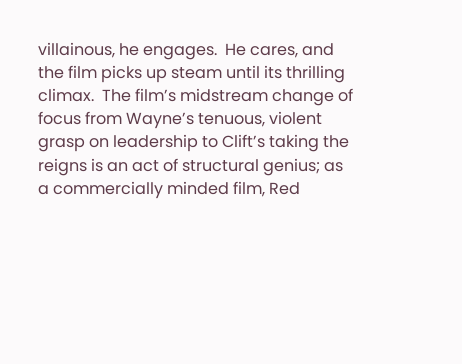villainous, he engages.  He cares, and the film picks up steam until its thrilling climax.  The film’s midstream change of focus from Wayne’s tenuous, violent grasp on leadership to Clift’s taking the reigns is an act of structural genius; as a commercially minded film, Red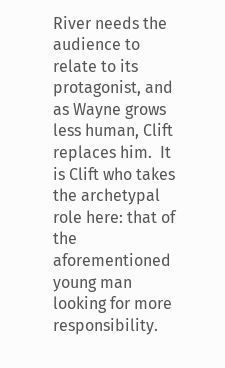River needs the audience to relate to its protagonist, and as Wayne grows less human, Clift replaces him.  It is Clift who takes the archetypal role here: that of the aforementioned young man looking for more responsibility.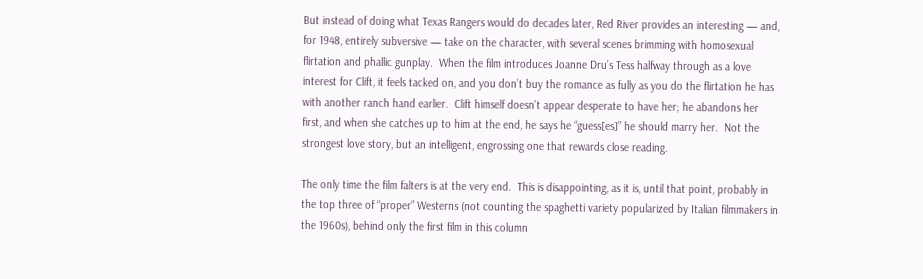But instead of doing what Texas Rangers would do decades later, Red River provides an interesting — and, for 1948, entirely subversive — take on the character, with several scenes brimming with homosexual flirtation and phallic gunplay.  When the film introduces Joanne Dru’s Tess halfway through as a love interest for Clift, it feels tacked on, and you don’t buy the romance as fully as you do the flirtation he has with another ranch hand earlier.  Clift himself doesn’t appear desperate to have her; he abandons her first, and when she catches up to him at the end, he says he “guess[es]” he should marry her.  Not the strongest love story, but an intelligent, engrossing one that rewards close reading.

The only time the film falters is at the very end.  This is disappointing, as it is, until that point, probably in the top three of “proper” Westerns (not counting the spaghetti variety popularized by Italian filmmakers in the 1960s), behind only the first film in this column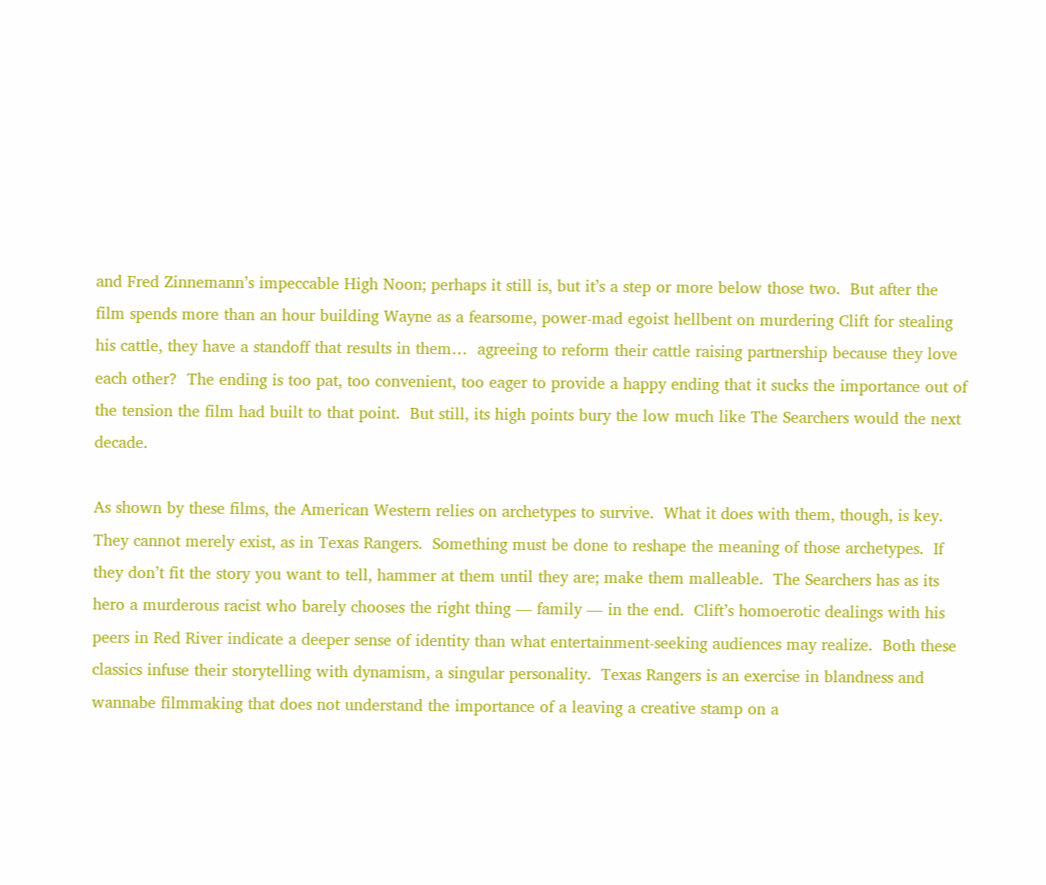and Fred Zinnemann’s impeccable High Noon; perhaps it still is, but it’s a step or more below those two.  But after the film spends more than an hour building Wayne as a fearsome, power-mad egoist hellbent on murdering Clift for stealing his cattle, they have a standoff that results in them…  agreeing to reform their cattle raising partnership because they love each other?  The ending is too pat, too convenient, too eager to provide a happy ending that it sucks the importance out of the tension the film had built to that point.  But still, its high points bury the low much like The Searchers would the next decade.

As shown by these films, the American Western relies on archetypes to survive.  What it does with them, though, is key.  They cannot merely exist, as in Texas Rangers.  Something must be done to reshape the meaning of those archetypes.  If they don’t fit the story you want to tell, hammer at them until they are; make them malleable.  The Searchers has as its hero a murderous racist who barely chooses the right thing — family — in the end.  Clift’s homoerotic dealings with his peers in Red River indicate a deeper sense of identity than what entertainment-seeking audiences may realize.  Both these classics infuse their storytelling with dynamism, a singular personality.  Texas Rangers is an exercise in blandness and wannabe filmmaking that does not understand the importance of a leaving a creative stamp on a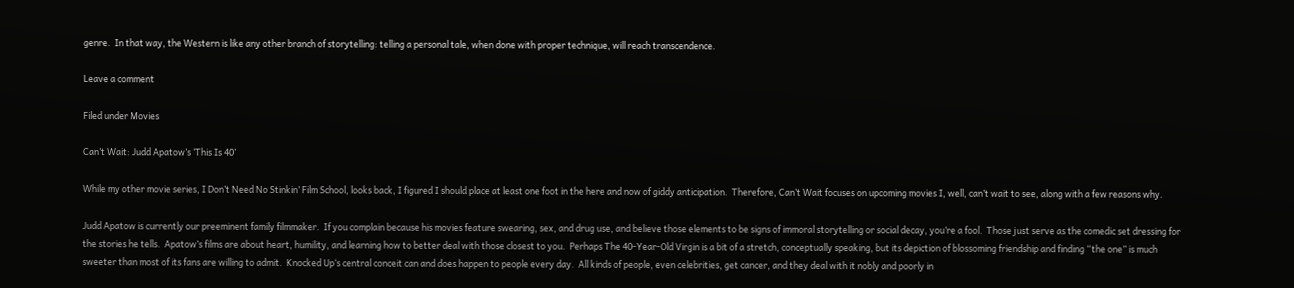genre.  In that way, the Western is like any other branch of storytelling: telling a personal tale, when done with proper technique, will reach transcendence.

Leave a comment

Filed under Movies

Can’t Wait: Judd Apatow’s ‘This Is 40’

While my other movie series, I Don’t Need No Stinkin’ Film School, looks back, I figured I should place at least one foot in the here and now of giddy anticipation.  Therefore, Can’t Wait focuses on upcoming movies I, well, can’t wait to see, along with a few reasons why.

Judd Apatow is currently our preeminent family filmmaker.  If you complain because his movies feature swearing, sex, and drug use, and believe those elements to be signs of immoral storytelling or social decay, you’re a fool.  Those just serve as the comedic set dressing for the stories he tells.  Apatow’s films are about heart, humility, and learning how to better deal with those closest to you.  Perhaps The 40-Year-Old Virgin is a bit of a stretch, conceptually speaking, but its depiction of blossoming friendship and finding “the one” is much sweeter than most of its fans are willing to admit.  Knocked Up‘s central conceit can and does happen to people every day.  All kinds of people, even celebrities, get cancer, and they deal with it nobly and poorly in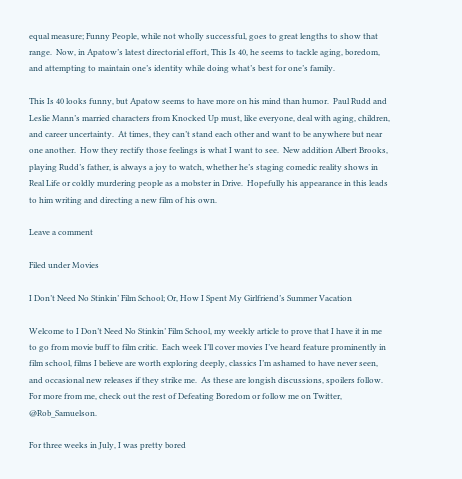equal measure; Funny People, while not wholly successful, goes to great lengths to show that range.  Now, in Apatow’s latest directorial effort, This Is 40, he seems to tackle aging, boredom, and attempting to maintain one’s identity while doing what’s best for one’s family.

This Is 40 looks funny, but Apatow seems to have more on his mind than humor.  Paul Rudd and Leslie Mann’s married characters from Knocked Up must, like everyone, deal with aging, children, and career uncertainty.  At times, they can’t stand each other and want to be anywhere but near one another.  How they rectify those feelings is what I want to see.  New addition Albert Brooks, playing Rudd’s father, is always a joy to watch, whether he’s staging comedic reality shows in Real Life or coldly murdering people as a mobster in Drive.  Hopefully his appearance in this leads to him writing and directing a new film of his own.

Leave a comment

Filed under Movies

I Don’t Need No Stinkin’ Film School; Or, How I Spent My Girlfriend’s Summer Vacation

Welcome to I Don’t Need No Stinkin’ Film School, my weekly article to prove that I have it in me to go from movie buff to film critic.  Each week I’ll cover movies I’ve heard feature prominently in film school, films I believe are worth exploring deeply, classics I’m ashamed to have never seen, and occasional new releases if they strike me.  As these are longish discussions, spoilers follow.  For more from me, check out the rest of Defeating Boredom or follow me on Twitter, @Rob_Samuelson.

For three weeks in July, I was pretty bored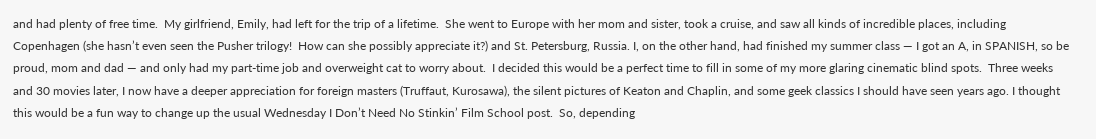and had plenty of free time.  My girlfriend, Emily, had left for the trip of a lifetime.  She went to Europe with her mom and sister, took a cruise, and saw all kinds of incredible places, including Copenhagen (she hasn’t even seen the Pusher trilogy!  How can she possibly appreciate it?) and St. Petersburg, Russia. I, on the other hand, had finished my summer class — I got an A, in SPANISH, so be proud, mom and dad — and only had my part-time job and overweight cat to worry about.  I decided this would be a perfect time to fill in some of my more glaring cinematic blind spots.  Three weeks and 30 movies later, I now have a deeper appreciation for foreign masters (Truffaut, Kurosawa), the silent pictures of Keaton and Chaplin, and some geek classics I should have seen years ago. I thought this would be a fun way to change up the usual Wednesday I Don’t Need No Stinkin’ Film School post.  So, depending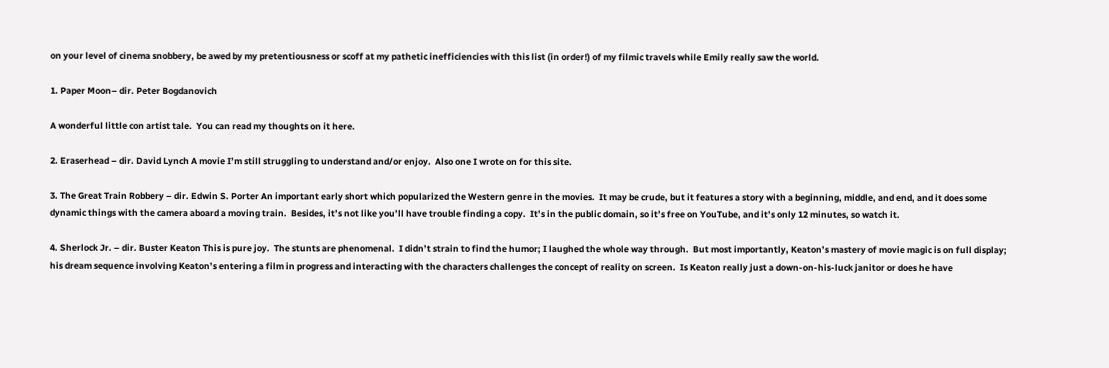on your level of cinema snobbery, be awed by my pretentiousness or scoff at my pathetic inefficiencies with this list (in order!) of my filmic travels while Emily really saw the world.

1. Paper Moon– dir. Peter Bogdanovich

A wonderful little con artist tale.  You can read my thoughts on it here.

2. Eraserhead – dir. David Lynch A movie I’m still struggling to understand and/or enjoy.  Also one I wrote on for this site.

3. The Great Train Robbery – dir. Edwin S. Porter An important early short which popularized the Western genre in the movies.  It may be crude, but it features a story with a beginning, middle, and end, and it does some dynamic things with the camera aboard a moving train.  Besides, it’s not like you’ll have trouble finding a copy.  It’s in the public domain, so it’s free on YouTube, and it’s only 12 minutes, so watch it.

4. Sherlock Jr. – dir. Buster Keaton This is pure joy.  The stunts are phenomenal.  I didn’t strain to find the humor; I laughed the whole way through.  But most importantly, Keaton’s mastery of movie magic is on full display; his dream sequence involving Keaton’s entering a film in progress and interacting with the characters challenges the concept of reality on screen.  Is Keaton really just a down-on-his-luck janitor or does he have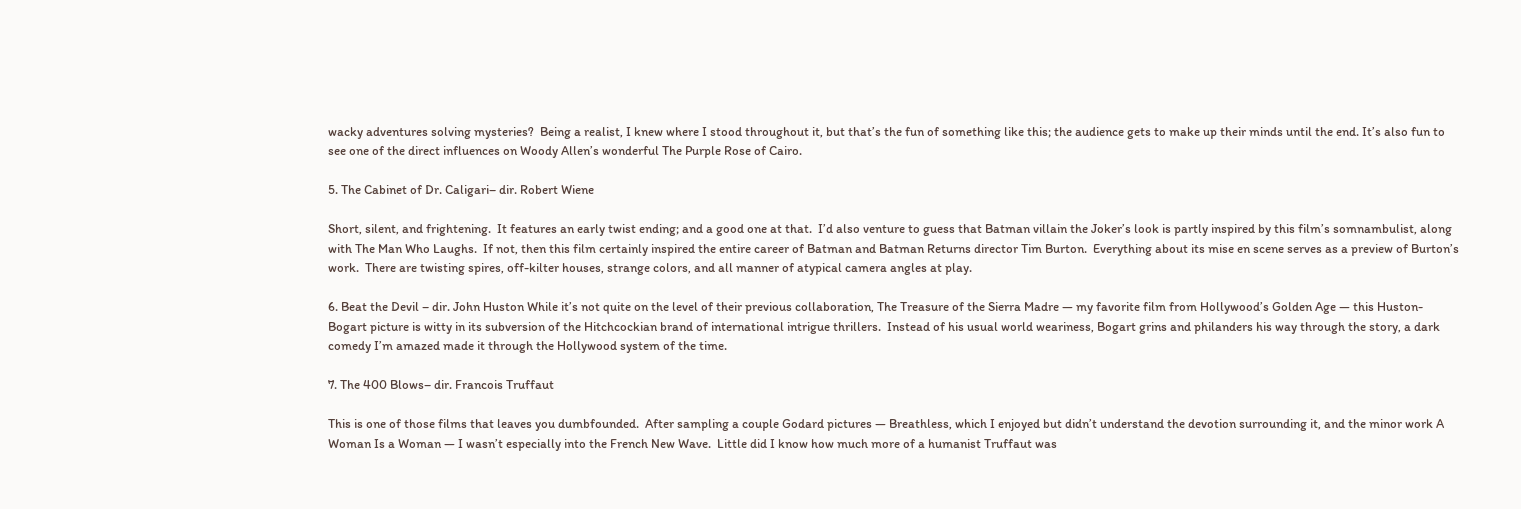wacky adventures solving mysteries?  Being a realist, I knew where I stood throughout it, but that’s the fun of something like this; the audience gets to make up their minds until the end. It’s also fun to see one of the direct influences on Woody Allen’s wonderful The Purple Rose of Cairo.

5. The Cabinet of Dr. Caligari– dir. Robert Wiene

Short, silent, and frightening.  It features an early twist ending; and a good one at that.  I’d also venture to guess that Batman villain the Joker’s look is partly inspired by this film’s somnambulist, along with The Man Who Laughs.  If not, then this film certainly inspired the entire career of Batman and Batman Returns director Tim Burton.  Everything about its mise en scene serves as a preview of Burton’s work.  There are twisting spires, off-kilter houses, strange colors, and all manner of atypical camera angles at play.

6. Beat the Devil – dir. John Huston While it’s not quite on the level of their previous collaboration, The Treasure of the Sierra Madre — my favorite film from Hollywood’s Golden Age — this Huston-Bogart picture is witty in its subversion of the Hitchcockian brand of international intrigue thrillers.  Instead of his usual world weariness, Bogart grins and philanders his way through the story, a dark comedy I’m amazed made it through the Hollywood system of the time.

7. The 400 Blows– dir. Francois Truffaut

This is one of those films that leaves you dumbfounded.  After sampling a couple Godard pictures — Breathless, which I enjoyed but didn’t understand the devotion surrounding it, and the minor work A Woman Is a Woman — I wasn’t especially into the French New Wave.  Little did I know how much more of a humanist Truffaut was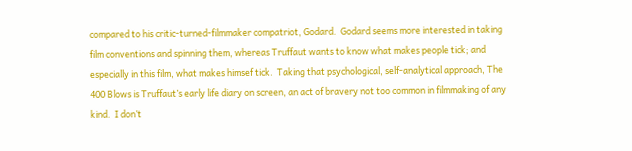compared to his critic-turned-filmmaker compatriot, Godard.  Godard seems more interested in taking film conventions and spinning them, whereas Truffaut wants to know what makes people tick; and especially in this film, what makes himsef tick.  Taking that psychological, self-analytical approach, The 400 Blows is Truffaut’s early life diary on screen, an act of bravery not too common in filmmaking of any kind.  I don’t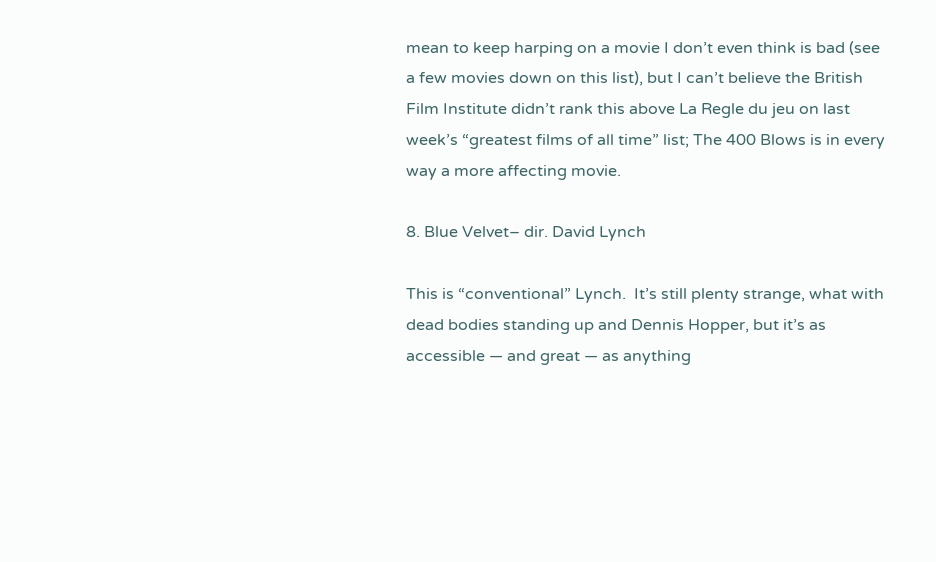mean to keep harping on a movie I don’t even think is bad (see a few movies down on this list), but I can’t believe the British Film Institute didn’t rank this above La Regle du jeu on last week’s “greatest films of all time” list; The 400 Blows is in every way a more affecting movie.

8. Blue Velvet– dir. David Lynch

This is “conventional” Lynch.  It’s still plenty strange, what with dead bodies standing up and Dennis Hopper, but it’s as accessible — and great — as anything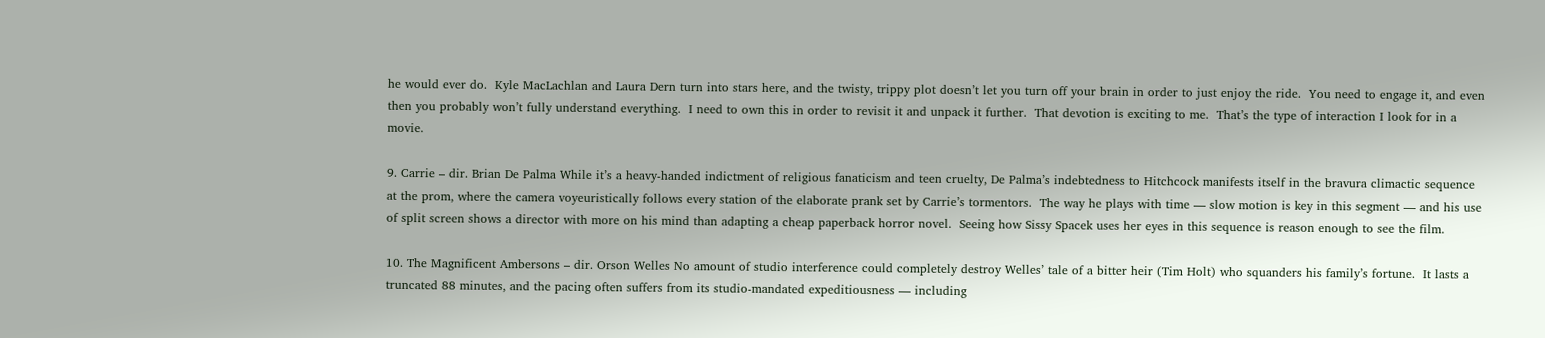he would ever do.  Kyle MacLachlan and Laura Dern turn into stars here, and the twisty, trippy plot doesn’t let you turn off your brain in order to just enjoy the ride.  You need to engage it, and even then you probably won’t fully understand everything.  I need to own this in order to revisit it and unpack it further.  That devotion is exciting to me.  That’s the type of interaction I look for in a movie.

9. Carrie – dir. Brian De Palma While it’s a heavy-handed indictment of religious fanaticism and teen cruelty, De Palma’s indebtedness to Hitchcock manifests itself in the bravura climactic sequence at the prom, where the camera voyeuristically follows every station of the elaborate prank set by Carrie’s tormentors.  The way he plays with time — slow motion is key in this segment — and his use of split screen shows a director with more on his mind than adapting a cheap paperback horror novel.  Seeing how Sissy Spacek uses her eyes in this sequence is reason enough to see the film.

10. The Magnificent Ambersons – dir. Orson Welles No amount of studio interference could completely destroy Welles’ tale of a bitter heir (Tim Holt) who squanders his family’s fortune.  It lasts a truncated 88 minutes, and the pacing often suffers from its studio-mandated expeditiousness — including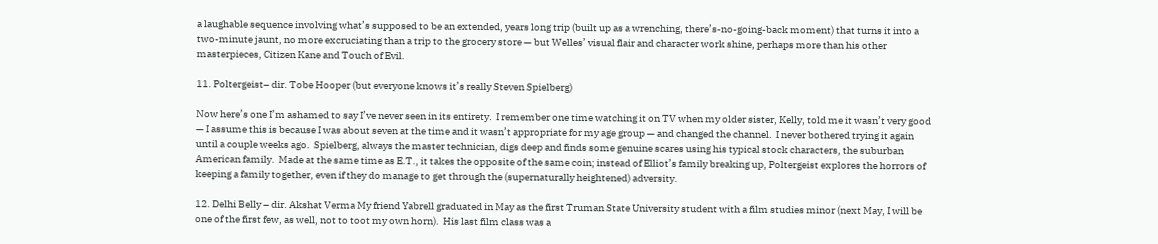a laughable sequence involving what’s supposed to be an extended, years long trip (built up as a wrenching, there’s-no-going-back moment) that turns it into a two-minute jaunt, no more excruciating than a trip to the grocery store — but Welles’ visual flair and character work shine, perhaps more than his other masterpieces, Citizen Kane and Touch of Evil.

11. Poltergeist– dir. Tobe Hooper (but everyone knows it’s really Steven Spielberg)

Now here’s one I’m ashamed to say I’ve never seen in its entirety.  I remember one time watching it on TV when my older sister, Kelly, told me it wasn’t very good — I assume this is because I was about seven at the time and it wasn’t appropriate for my age group — and changed the channel.  I never bothered trying it again until a couple weeks ago.  Spielberg, always the master technician, digs deep and finds some genuine scares using his typical stock characters, the suburban American family.  Made at the same time as E.T., it takes the opposite of the same coin; instead of Elliot’s family breaking up, Poltergeist explores the horrors of keeping a family together, even if they do manage to get through the (supernaturally heightened) adversity.

12. Delhi Belly – dir. Akshat Verma My friend Yabrell graduated in May as the first Truman State University student with a film studies minor (next May, I will be one of the first few, as well, not to toot my own horn).  His last film class was a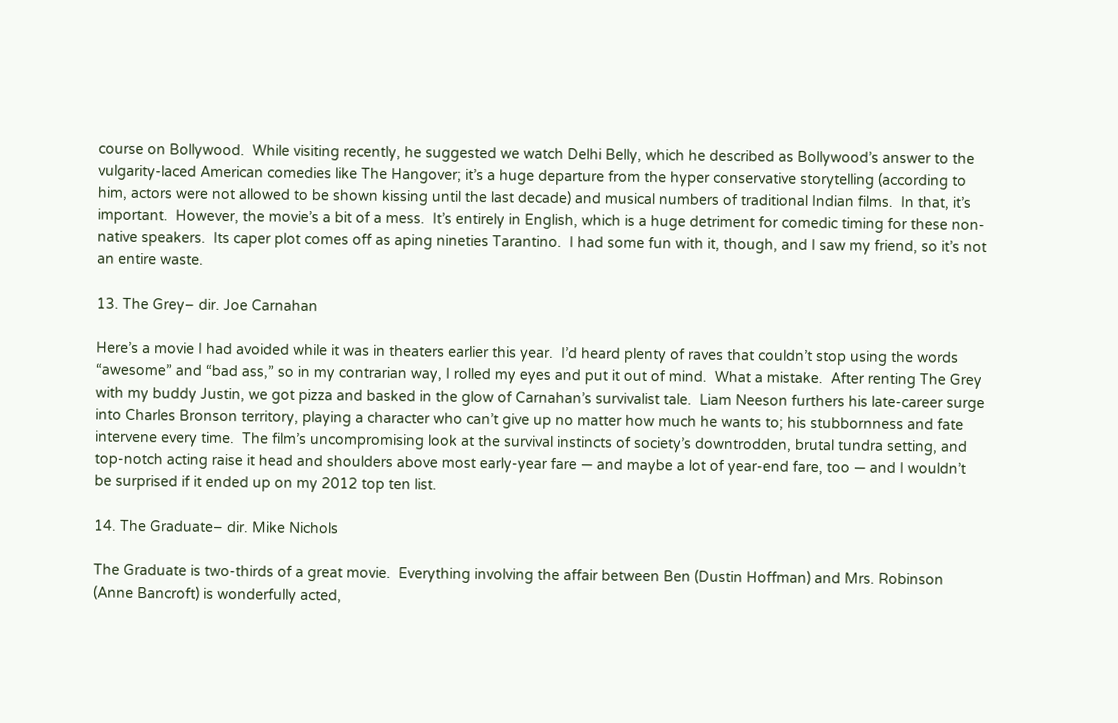course on Bollywood.  While visiting recently, he suggested we watch Delhi Belly, which he described as Bollywood’s answer to the vulgarity-laced American comedies like The Hangover; it’s a huge departure from the hyper conservative storytelling (according to him, actors were not allowed to be shown kissing until the last decade) and musical numbers of traditional Indian films.  In that, it’s important.  However, the movie’s a bit of a mess.  It’s entirely in English, which is a huge detriment for comedic timing for these non-native speakers.  Its caper plot comes off as aping nineties Tarantino.  I had some fun with it, though, and I saw my friend, so it’s not an entire waste.

13. The Grey– dir. Joe Carnahan

Here’s a movie I had avoided while it was in theaters earlier this year.  I’d heard plenty of raves that couldn’t stop using the words “awesome” and “bad ass,” so in my contrarian way, I rolled my eyes and put it out of mind.  What a mistake.  After renting The Grey with my buddy Justin, we got pizza and basked in the glow of Carnahan’s survivalist tale.  Liam Neeson furthers his late-career surge into Charles Bronson territory, playing a character who can’t give up no matter how much he wants to; his stubbornness and fate intervene every time.  The film’s uncompromising look at the survival instincts of society’s downtrodden, brutal tundra setting, and top-notch acting raise it head and shoulders above most early-year fare — and maybe a lot of year-end fare, too — and I wouldn’t be surprised if it ended up on my 2012 top ten list.

14. The Graduate– dir. Mike Nichols

The Graduate is two-thirds of a great movie.  Everything involving the affair between Ben (Dustin Hoffman) and Mrs. Robinson (Anne Bancroft) is wonderfully acted,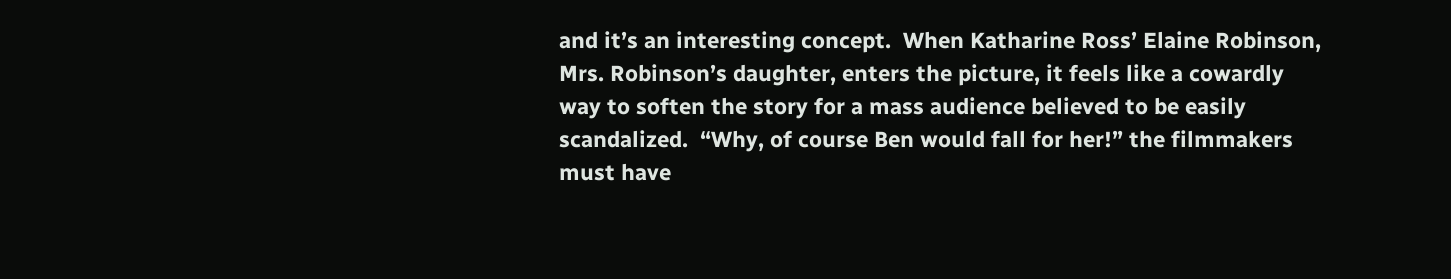and it’s an interesting concept.  When Katharine Ross’ Elaine Robinson, Mrs. Robinson’s daughter, enters the picture, it feels like a cowardly way to soften the story for a mass audience believed to be easily scandalized.  “Why, of course Ben would fall for her!” the filmmakers must have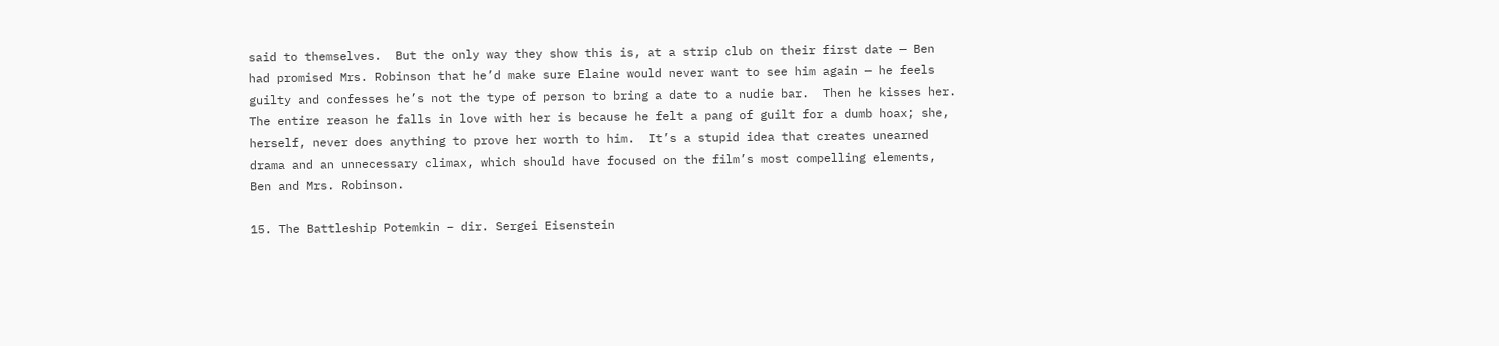said to themselves.  But the only way they show this is, at a strip club on their first date — Ben had promised Mrs. Robinson that he’d make sure Elaine would never want to see him again — he feels guilty and confesses he’s not the type of person to bring a date to a nudie bar.  Then he kisses her.  The entire reason he falls in love with her is because he felt a pang of guilt for a dumb hoax; she, herself, never does anything to prove her worth to him.  It’s a stupid idea that creates unearned drama and an unnecessary climax, which should have focused on the film’s most compelling elements, Ben and Mrs. Robinson.

15. The Battleship Potemkin – dir. Sergei Eisenstein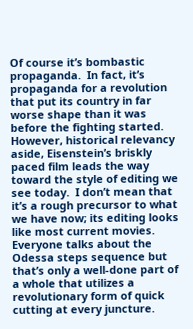Of course it’s bombastic propaganda.  In fact, it’s propaganda for a revolution that put its country in far worse shape than it was before the fighting started.  However, historical relevancy aside, Eisenstein’s briskly paced film leads the way toward the style of editing we see today.  I don’t mean that it’s a rough precursor to what we have now; its editing looks like most current movies.  Everyone talks about the Odessa steps sequence but that’s only a well-done part of a whole that utilizes a revolutionary form of quick cutting at every juncture.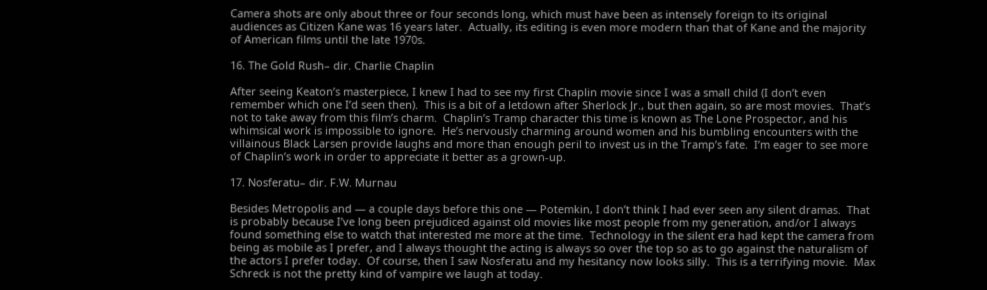Camera shots are only about three or four seconds long, which must have been as intensely foreign to its original audiences as Citizen Kane was 16 years later.  Actually, its editing is even more modern than that of Kane and the majority of American films until the late 1970s.

16. The Gold Rush– dir. Charlie Chaplin

After seeing Keaton’s masterpiece, I knew I had to see my first Chaplin movie since I was a small child (I don’t even remember which one I’d seen then).  This is a bit of a letdown after Sherlock Jr., but then again, so are most movies.  That’s not to take away from this film’s charm.  Chaplin’s Tramp character this time is known as The Lone Prospector, and his whimsical work is impossible to ignore.  He’s nervously charming around women and his bumbling encounters with the villainous Black Larsen provide laughs and more than enough peril to invest us in the Tramp’s fate.  I’m eager to see more of Chaplin’s work in order to appreciate it better as a grown-up.

17. Nosferatu– dir. F.W. Murnau

Besides Metropolis and — a couple days before this one — Potemkin, I don’t think I had ever seen any silent dramas.  That is probably because I’ve long been prejudiced against old movies like most people from my generation, and/or I always found something else to watch that interested me more at the time.  Technology in the silent era had kept the camera from being as mobile as I prefer, and I always thought the acting is always so over the top so as to go against the naturalism of the actors I prefer today.  Of course, then I saw Nosferatu and my hesitancy now looks silly.  This is a terrifying movie.  Max Schreck is not the pretty kind of vampire we laugh at today.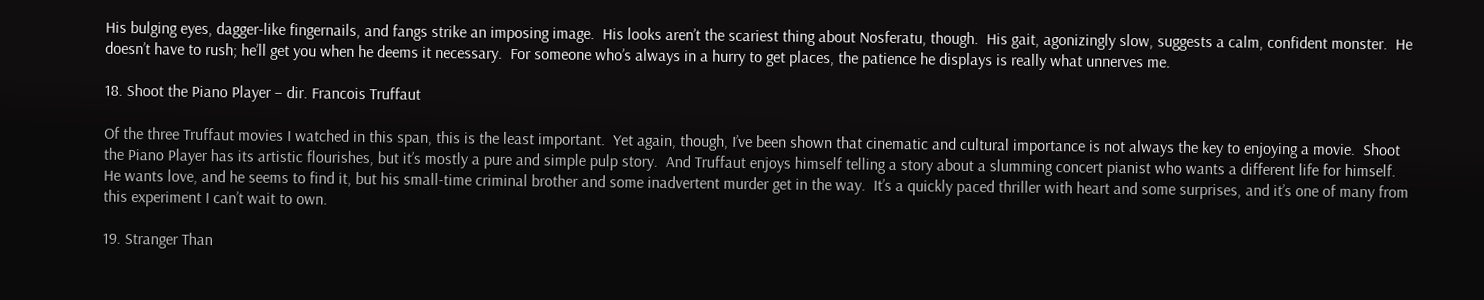His bulging eyes, dagger-like fingernails, and fangs strike an imposing image.  His looks aren’t the scariest thing about Nosferatu, though.  His gait, agonizingly slow, suggests a calm, confident monster.  He doesn’t have to rush; he’ll get you when he deems it necessary.  For someone who’s always in a hurry to get places, the patience he displays is really what unnerves me.

18. Shoot the Piano Player – dir. Francois Truffaut

Of the three Truffaut movies I watched in this span, this is the least important.  Yet again, though, I’ve been shown that cinematic and cultural importance is not always the key to enjoying a movie.  Shoot the Piano Player has its artistic flourishes, but it’s mostly a pure and simple pulp story.  And Truffaut enjoys himself telling a story about a slumming concert pianist who wants a different life for himself.  He wants love, and he seems to find it, but his small-time criminal brother and some inadvertent murder get in the way.  It’s a quickly paced thriller with heart and some surprises, and it’s one of many from this experiment I can’t wait to own.

19. Stranger Than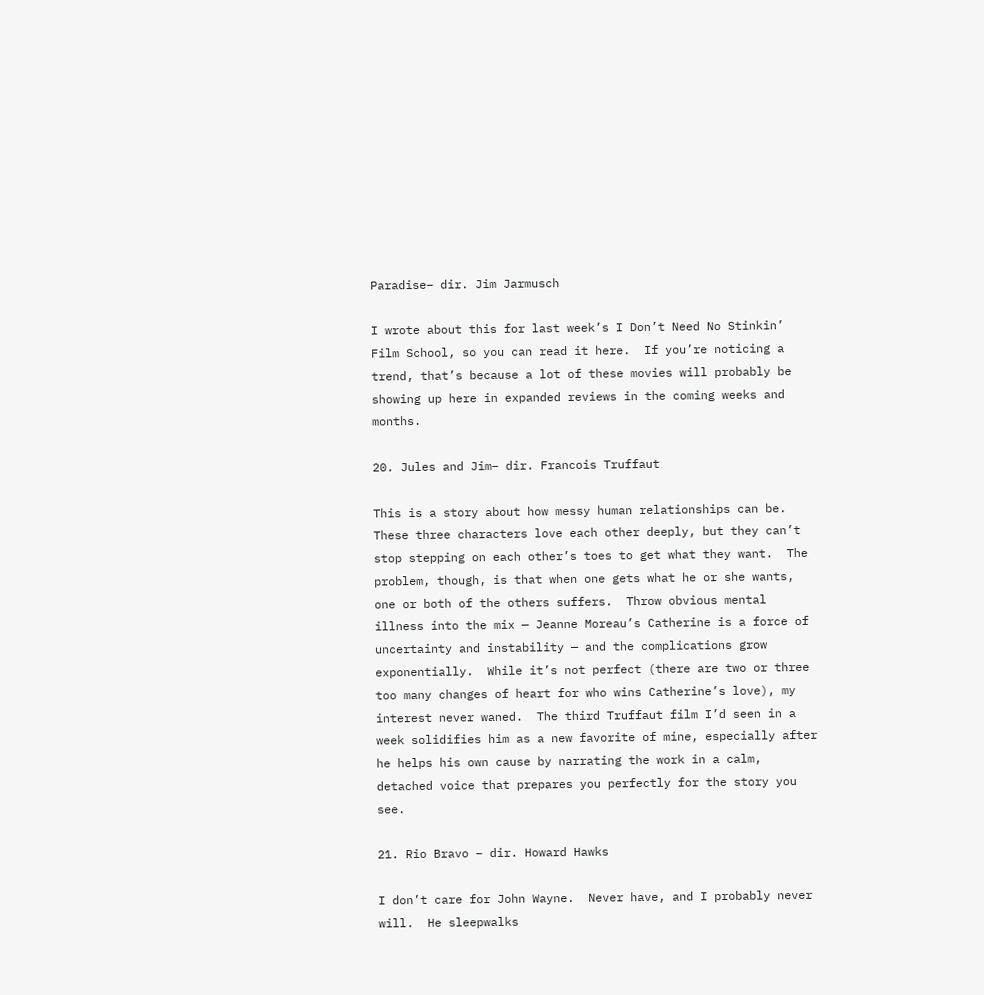Paradise– dir. Jim Jarmusch

I wrote about this for last week’s I Don’t Need No Stinkin’ Film School, so you can read it here.  If you’re noticing a trend, that’s because a lot of these movies will probably be showing up here in expanded reviews in the coming weeks and months.

20. Jules and Jim– dir. Francois Truffaut

This is a story about how messy human relationships can be.  These three characters love each other deeply, but they can’t stop stepping on each other’s toes to get what they want.  The problem, though, is that when one gets what he or she wants, one or both of the others suffers.  Throw obvious mental illness into the mix — Jeanne Moreau’s Catherine is a force of uncertainty and instability — and the complications grow exponentially.  While it’s not perfect (there are two or three too many changes of heart for who wins Catherine’s love), my interest never waned.  The third Truffaut film I’d seen in a week solidifies him as a new favorite of mine, especially after he helps his own cause by narrating the work in a calm, detached voice that prepares you perfectly for the story you see.

21. Rio Bravo – dir. Howard Hawks

I don’t care for John Wayne.  Never have, and I probably never will.  He sleepwalks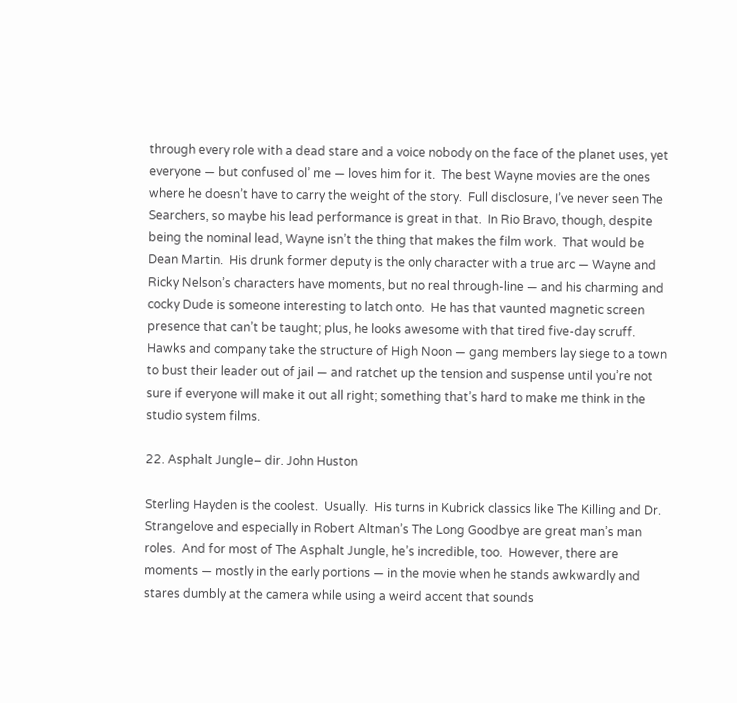through every role with a dead stare and a voice nobody on the face of the planet uses, yet everyone — but confused ol’ me — loves him for it.  The best Wayne movies are the ones where he doesn’t have to carry the weight of the story.  Full disclosure, I’ve never seen The Searchers, so maybe his lead performance is great in that.  In Rio Bravo, though, despite being the nominal lead, Wayne isn’t the thing that makes the film work.  That would be Dean Martin.  His drunk former deputy is the only character with a true arc — Wayne and Ricky Nelson’s characters have moments, but no real through-line — and his charming and cocky Dude is someone interesting to latch onto.  He has that vaunted magnetic screen presence that can’t be taught; plus, he looks awesome with that tired five-day scruff.  Hawks and company take the structure of High Noon — gang members lay siege to a town to bust their leader out of jail — and ratchet up the tension and suspense until you’re not sure if everyone will make it out all right; something that’s hard to make me think in the studio system films.

22. Asphalt Jungle– dir. John Huston

Sterling Hayden is the coolest.  Usually.  His turns in Kubrick classics like The Killing and Dr. Strangelove and especially in Robert Altman’s The Long Goodbye are great man’s man roles.  And for most of The Asphalt Jungle, he’s incredible, too.  However, there are moments — mostly in the early portions — in the movie when he stands awkwardly and stares dumbly at the camera while using a weird accent that sounds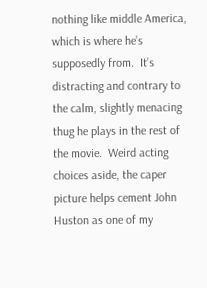nothing like middle America, which is where he’s supposedly from.  It’s distracting and contrary to the calm, slightly menacing thug he plays in the rest of the movie.  Weird acting choices aside, the caper picture helps cement John Huston as one of my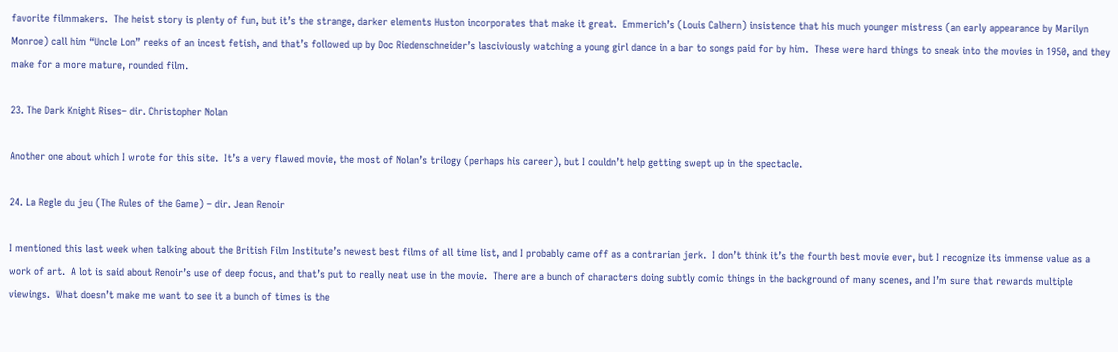favorite filmmakers.  The heist story is plenty of fun, but it’s the strange, darker elements Huston incorporates that make it great.  Emmerich’s (Louis Calhern) insistence that his much younger mistress (an early appearance by Marilyn Monroe) call him “Uncle Lon” reeks of an incest fetish, and that’s followed up by Doc Riedenschneider’s lasciviously watching a young girl dance in a bar to songs paid for by him.  These were hard things to sneak into the movies in 1950, and they make for a more mature, rounded film.

23. The Dark Knight Rises– dir. Christopher Nolan

Another one about which I wrote for this site.  It’s a very flawed movie, the most of Nolan’s trilogy (perhaps his career), but I couldn’t help getting swept up in the spectacle.

24. La Regle du jeu (The Rules of the Game) – dir. Jean Renoir

I mentioned this last week when talking about the British Film Institute’s newest best films of all time list, and I probably came off as a contrarian jerk.  I don’t think it’s the fourth best movie ever, but I recognize its immense value as a work of art.  A lot is said about Renoir’s use of deep focus, and that’s put to really neat use in the movie.  There are a bunch of characters doing subtly comic things in the background of many scenes, and I’m sure that rewards multiple viewings.  What doesn’t make me want to see it a bunch of times is the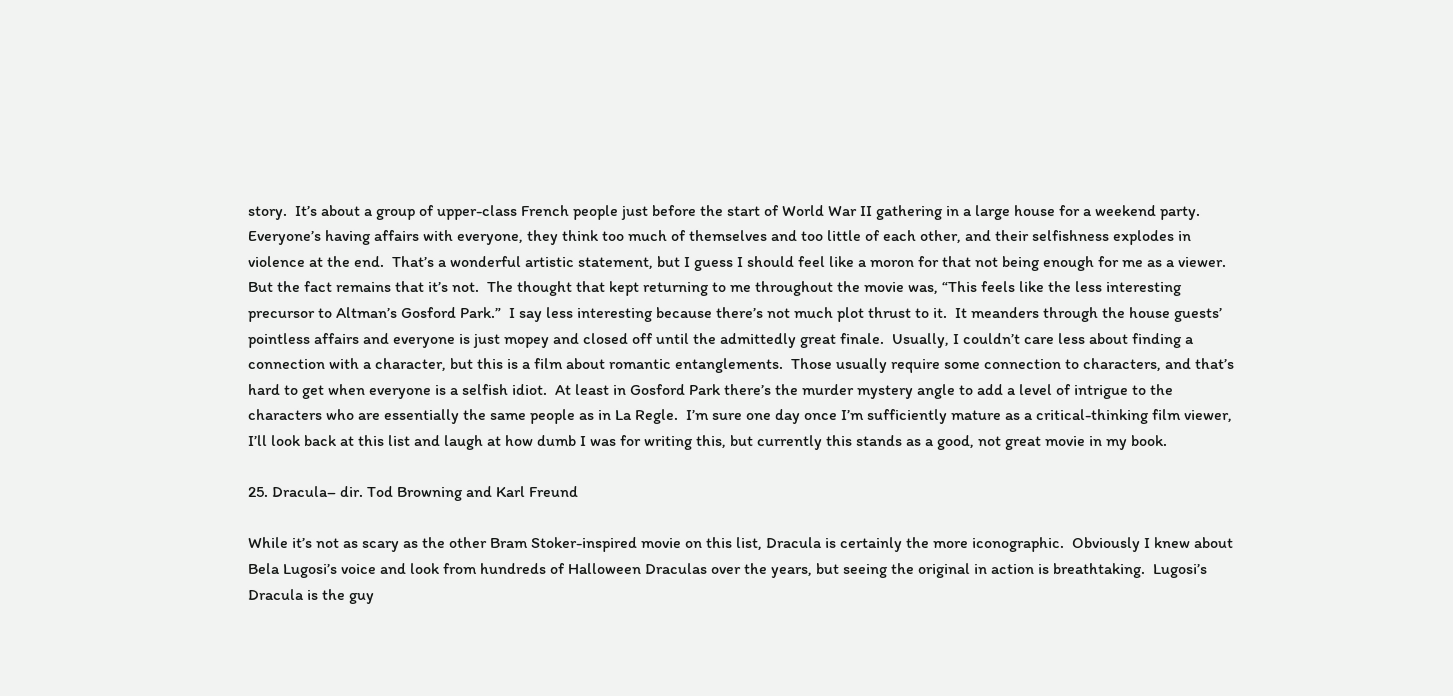story.  It’s about a group of upper-class French people just before the start of World War II gathering in a large house for a weekend party.  Everyone’s having affairs with everyone, they think too much of themselves and too little of each other, and their selfishness explodes in violence at the end.  That’s a wonderful artistic statement, but I guess I should feel like a moron for that not being enough for me as a viewer.  But the fact remains that it’s not.  The thought that kept returning to me throughout the movie was, “This feels like the less interesting precursor to Altman’s Gosford Park.”  I say less interesting because there’s not much plot thrust to it.  It meanders through the house guests’ pointless affairs and everyone is just mopey and closed off until the admittedly great finale.  Usually, I couldn’t care less about finding a connection with a character, but this is a film about romantic entanglements.  Those usually require some connection to characters, and that’s hard to get when everyone is a selfish idiot.  At least in Gosford Park there’s the murder mystery angle to add a level of intrigue to the characters who are essentially the same people as in La Regle.  I’m sure one day once I’m sufficiently mature as a critical-thinking film viewer, I’ll look back at this list and laugh at how dumb I was for writing this, but currently this stands as a good, not great movie in my book.

25. Dracula– dir. Tod Browning and Karl Freund

While it’s not as scary as the other Bram Stoker-inspired movie on this list, Dracula is certainly the more iconographic.  Obviously I knew about Bela Lugosi’s voice and look from hundreds of Halloween Draculas over the years, but seeing the original in action is breathtaking.  Lugosi’s Dracula is the guy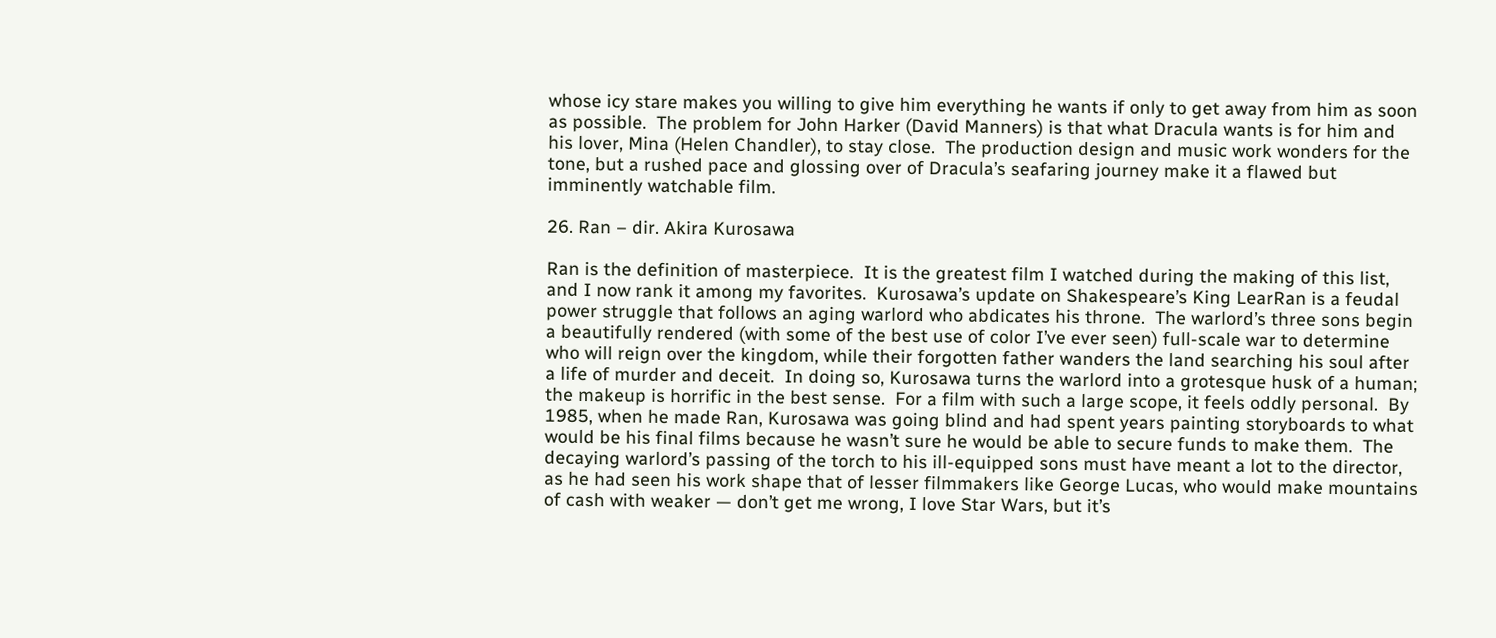whose icy stare makes you willing to give him everything he wants if only to get away from him as soon as possible.  The problem for John Harker (David Manners) is that what Dracula wants is for him and his lover, Mina (Helen Chandler), to stay close.  The production design and music work wonders for the tone, but a rushed pace and glossing over of Dracula’s seafaring journey make it a flawed but imminently watchable film.

26. Ran – dir. Akira Kurosawa

Ran is the definition of masterpiece.  It is the greatest film I watched during the making of this list, and I now rank it among my favorites.  Kurosawa’s update on Shakespeare’s King LearRan is a feudal power struggle that follows an aging warlord who abdicates his throne.  The warlord’s three sons begin a beautifully rendered (with some of the best use of color I’ve ever seen) full-scale war to determine who will reign over the kingdom, while their forgotten father wanders the land searching his soul after a life of murder and deceit.  In doing so, Kurosawa turns the warlord into a grotesque husk of a human; the makeup is horrific in the best sense.  For a film with such a large scope, it feels oddly personal.  By 1985, when he made Ran, Kurosawa was going blind and had spent years painting storyboards to what would be his final films because he wasn’t sure he would be able to secure funds to make them.  The decaying warlord’s passing of the torch to his ill-equipped sons must have meant a lot to the director, as he had seen his work shape that of lesser filmmakers like George Lucas, who would make mountains of cash with weaker — don’t get me wrong, I love Star Wars, but it’s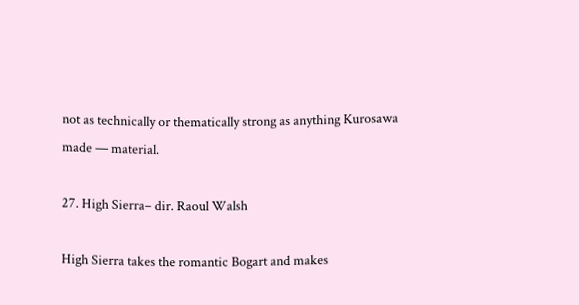not as technically or thematically strong as anything Kurosawa made — material.

27. High Sierra– dir. Raoul Walsh

High Sierra takes the romantic Bogart and makes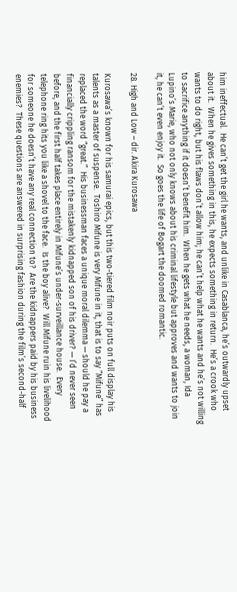him ineffectual.  He can’t get the girl he wants, and unlike in Casablanca, he’s outwardly upset about it.  When he gives something in this, he expects something in return.  He’s a crook who wants to do right, but his flaws don’t allow him; he can’t help what he wants and he’s not willing to sacrifice anything if it doesn’t benefit him.  When he gets what he needs, a woman, Ida Lupino’s Marie, who not only knows about his criminal lifestyle but approves and wants to join it, he can’t even enjoy it.  So goes the life of Bogart the doomed romantic.

28. High and Low – dir. Akira Kurosawa

Kurosawa’s known for his samurai epics, but this two-tiered film noir puts on full display his talents as a master of suspense.  Toshiro Mifune is very Mifune in it, that is to say “Mifune” has replaced the word “great.”  His businessman faces a unique moral dilemma — should he pay a financially crippling ransom for the mistakenly kidnapped son of his driver? — I’d never seen before, and the first half takes place entirely in Mifune’s under-surveillance house.  Every telephone ring hits you like a shovel to the face.  Is the boy alive?  Will Mifune ruin his livelihood for someone he doesn’t have any real connection to?  Are the kidnappers paid by his business enemies?  These questions are answered in surprising fashion during the film’s second-half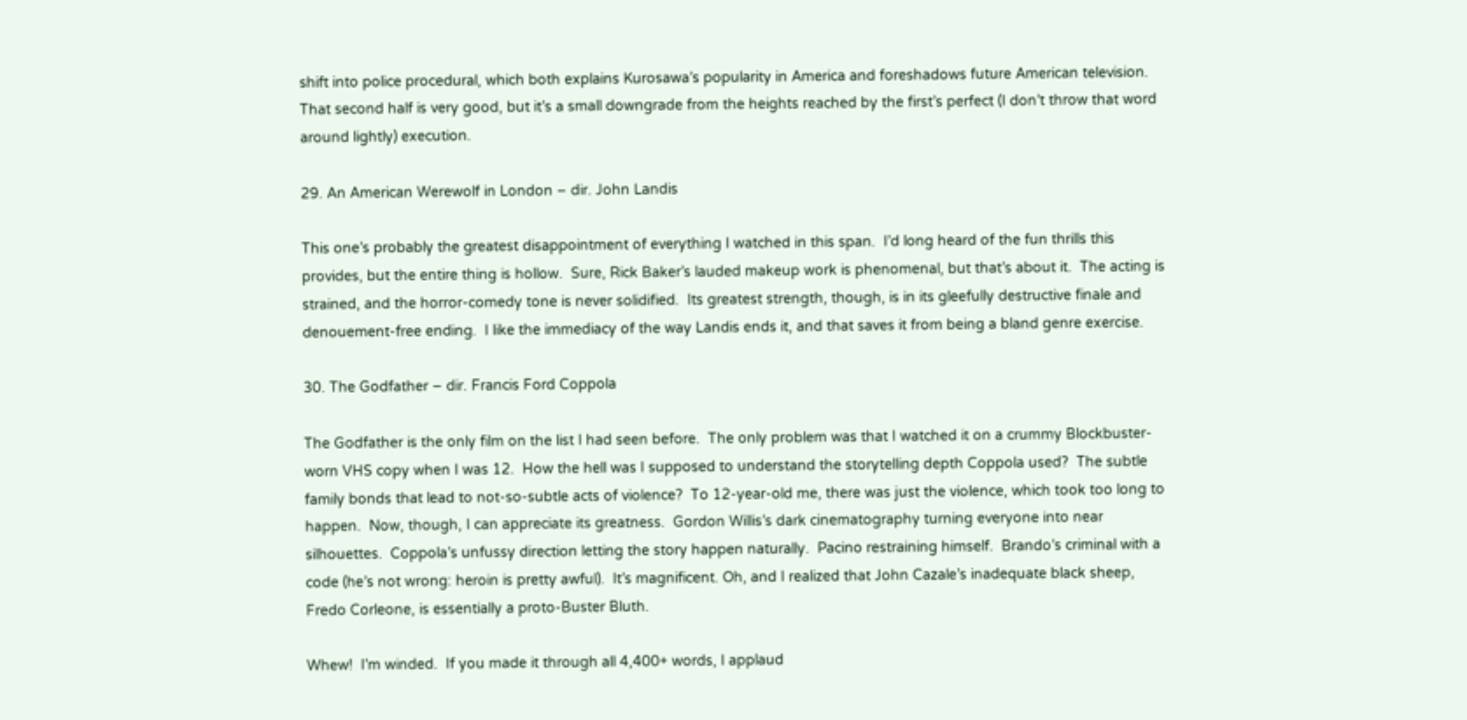shift into police procedural, which both explains Kurosawa’s popularity in America and foreshadows future American television.  That second half is very good, but it’s a small downgrade from the heights reached by the first’s perfect (I don’t throw that word around lightly) execution.

29. An American Werewolf in London – dir. John Landis

This one’s probably the greatest disappointment of everything I watched in this span.  I’d long heard of the fun thrills this provides, but the entire thing is hollow.  Sure, Rick Baker’s lauded makeup work is phenomenal, but that’s about it.  The acting is strained, and the horror-comedy tone is never solidified.  Its greatest strength, though, is in its gleefully destructive finale and denouement-free ending.  I like the immediacy of the way Landis ends it, and that saves it from being a bland genre exercise.

30. The Godfather – dir. Francis Ford Coppola

The Godfather is the only film on the list I had seen before.  The only problem was that I watched it on a crummy Blockbuster-worn VHS copy when I was 12.  How the hell was I supposed to understand the storytelling depth Coppola used?  The subtle family bonds that lead to not-so-subtle acts of violence?  To 12-year-old me, there was just the violence, which took too long to happen.  Now, though, I can appreciate its greatness.  Gordon Willis’s dark cinematography turning everyone into near silhouettes.  Coppola’s unfussy direction letting the story happen naturally.  Pacino restraining himself.  Brando’s criminal with a code (he’s not wrong: heroin is pretty awful).  It’s magnificent. Oh, and I realized that John Cazale’s inadequate black sheep, Fredo Corleone, is essentially a proto-Buster Bluth.

Whew!  I’m winded.  If you made it through all 4,400+ words, I applaud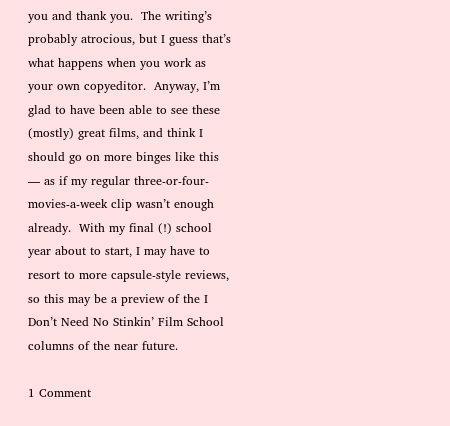you and thank you.  The writing’s probably atrocious, but I guess that’s what happens when you work as your own copyeditor.  Anyway, I’m glad to have been able to see these (mostly) great films, and think I should go on more binges like this — as if my regular three-or-four-movies-a-week clip wasn’t enough already.  With my final (!) school year about to start, I may have to resort to more capsule-style reviews, so this may be a preview of the I Don’t Need No Stinkin’ Film School columns of the near future.

1 Comment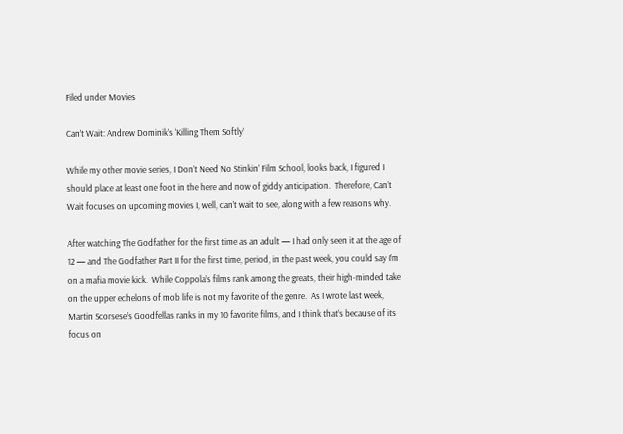Filed under Movies

Can’t Wait: Andrew Dominik’s ‘Killing Them Softly’

While my other movie series, I Don’t Need No Stinkin’ Film School, looks back, I figured I should place at least one foot in the here and now of giddy anticipation.  Therefore, Can’t Wait focuses on upcoming movies I, well, can’t wait to see, along with a few reasons why.

After watching The Godfather for the first time as an adult — I had only seen it at the age of 12 — and The Godfather Part II for the first time, period, in the past week, you could say I’m on a mafia movie kick.  While Coppola’s films rank among the greats, their high-minded take on the upper echelons of mob life is not my favorite of the genre.  As I wrote last week, Martin Scorsese’s Goodfellas ranks in my 10 favorite films, and I think that’s because of its focus on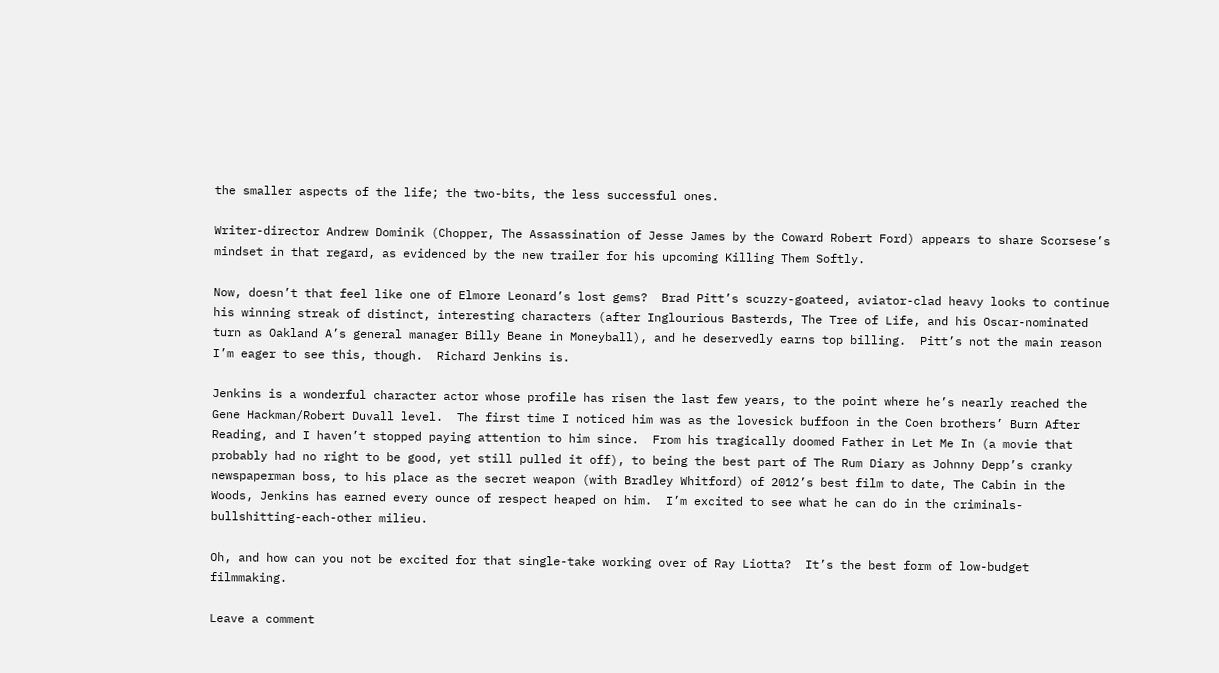the smaller aspects of the life; the two-bits, the less successful ones.

Writer-director Andrew Dominik (Chopper, The Assassination of Jesse James by the Coward Robert Ford) appears to share Scorsese’s mindset in that regard, as evidenced by the new trailer for his upcoming Killing Them Softly.

Now, doesn’t that feel like one of Elmore Leonard’s lost gems?  Brad Pitt’s scuzzy-goateed, aviator-clad heavy looks to continue his winning streak of distinct, interesting characters (after Inglourious Basterds, The Tree of Life, and his Oscar-nominated turn as Oakland A’s general manager Billy Beane in Moneyball), and he deservedly earns top billing.  Pitt’s not the main reason I’m eager to see this, though.  Richard Jenkins is.

Jenkins is a wonderful character actor whose profile has risen the last few years, to the point where he’s nearly reached the Gene Hackman/Robert Duvall level.  The first time I noticed him was as the lovesick buffoon in the Coen brothers’ Burn After Reading, and I haven’t stopped paying attention to him since.  From his tragically doomed Father in Let Me In (a movie that probably had no right to be good, yet still pulled it off), to being the best part of The Rum Diary as Johnny Depp’s cranky newspaperman boss, to his place as the secret weapon (with Bradley Whitford) of 2012’s best film to date, The Cabin in the Woods, Jenkins has earned every ounce of respect heaped on him.  I’m excited to see what he can do in the criminals-bullshitting-each-other milieu.

Oh, and how can you not be excited for that single-take working over of Ray Liotta?  It’s the best form of low-budget filmmaking.

Leave a comment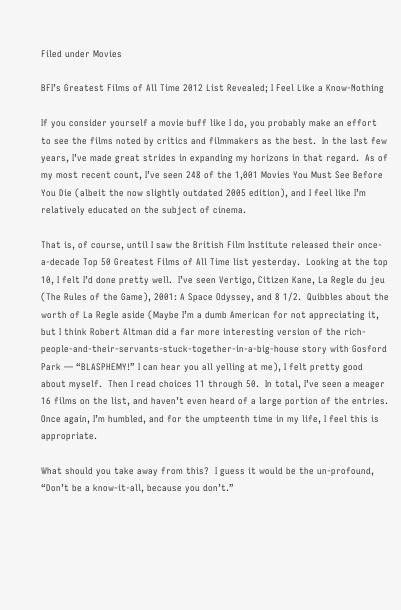Filed under Movies

BFI’s Greatest Films of All Time 2012 List Revealed; I Feel Like a Know-Nothing

If you consider yourself a movie buff like I do, you probably make an effort to see the films noted by critics and filmmakers as the best.  In the last few years, I’ve made great strides in expanding my horizons in that regard.  As of my most recent count, I’ve seen 248 of the 1,001 Movies You Must See Before You Die (albeit the now slightly outdated 2005 edition), and I feel like I’m relatively educated on the subject of cinema.

That is, of course, until I saw the British Film Institute released their once-a-decade Top 50 Greatest Films of All Time list yesterday.  Looking at the top 10, I felt I’d done pretty well.  I’ve seen Vertigo, Citizen Kane, La Regle du jeu (The Rules of the Game), 2001: A Space Odyssey, and 8 1/2.  Quibbles about the worth of La Regle aside (Maybe I’m a dumb American for not appreciating it, but I think Robert Altman did a far more interesting version of the rich-people-and-their-servants-stuck-together-in-a-big-house story with Gosford Park — “BLASPHEMY!” I can hear you all yelling at me), I felt pretty good about myself.  Then I read choices 11 through 50.  In total, I’ve seen a meager 16 films on the list, and haven’t even heard of a large portion of the entries.  Once again, I’m humbled, and for the umpteenth time in my life, I feel this is appropriate.

What should you take away from this?  I guess it would be the un-profound, “Don’t be a know-it-all, because you don’t.”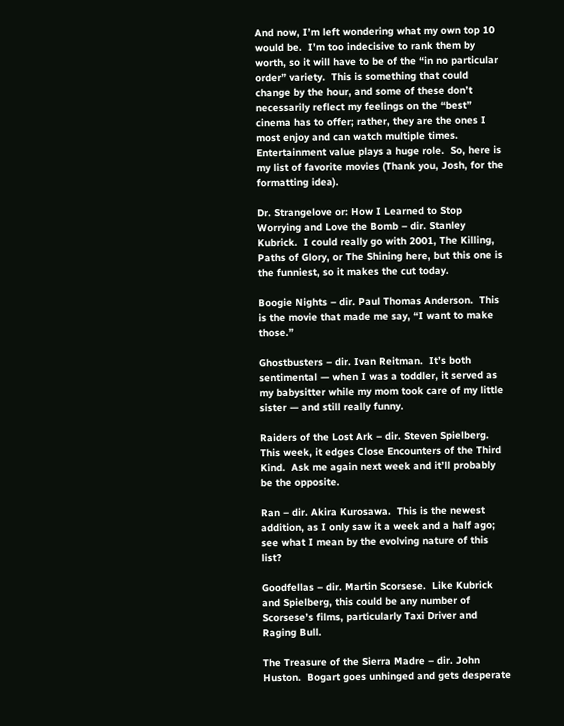And now, I’m left wondering what my own top 10 would be.  I’m too indecisive to rank them by worth, so it will have to be of the “in no particular order” variety.  This is something that could change by the hour, and some of these don’t necessarily reflect my feelings on the “best” cinema has to offer; rather, they are the ones I most enjoy and can watch multiple times.  Entertainment value plays a huge role.  So, here is my list of favorite movies (Thank you, Josh, for the formatting idea).

Dr. Strangelove or: How I Learned to Stop Worrying and Love the Bomb – dir. Stanley Kubrick.  I could really go with 2001, The Killing, Paths of Glory, or The Shining here, but this one is the funniest, so it makes the cut today.

Boogie Nights – dir. Paul Thomas Anderson.  This is the movie that made me say, “I want to make those.”

Ghostbusters – dir. Ivan Reitman.  It’s both sentimental — when I was a toddler, it served as my babysitter while my mom took care of my little sister — and still really funny.

Raiders of the Lost Ark – dir. Steven Spielberg.  This week, it edges Close Encounters of the Third Kind.  Ask me again next week and it’ll probably be the opposite.

Ran – dir. Akira Kurosawa.  This is the newest addition, as I only saw it a week and a half ago; see what I mean by the evolving nature of this list?

Goodfellas – dir. Martin Scorsese.  Like Kubrick and Spielberg, this could be any number of Scorsese’s films, particularly Taxi Driver and Raging Bull.

The Treasure of the Sierra Madre – dir. John Huston.  Bogart goes unhinged and gets desperate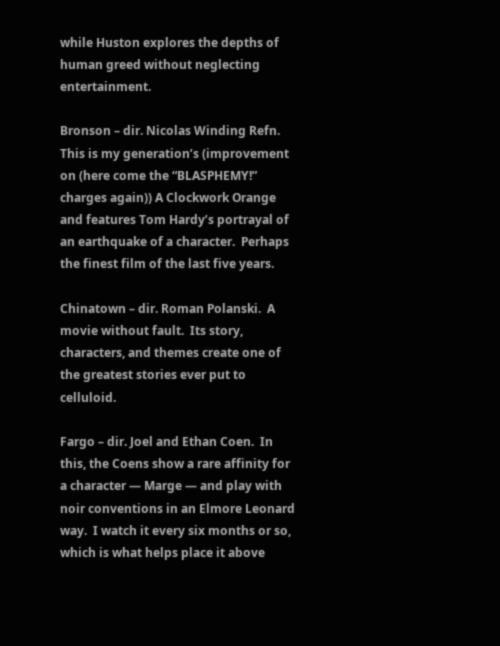while Huston explores the depths of human greed without neglecting entertainment.

Bronson – dir. Nicolas Winding Refn.  This is my generation’s (improvement on (here come the “BLASPHEMY!” charges again)) A Clockwork Orange and features Tom Hardy’s portrayal of an earthquake of a character.  Perhaps the finest film of the last five years.

Chinatown – dir. Roman Polanski.  A movie without fault.  Its story, characters, and themes create one of the greatest stories ever put to celluloid.

Fargo – dir. Joel and Ethan Coen.  In this, the Coens show a rare affinity for a character — Marge — and play with noir conventions in an Elmore Leonard way.  I watch it every six months or so, which is what helps place it above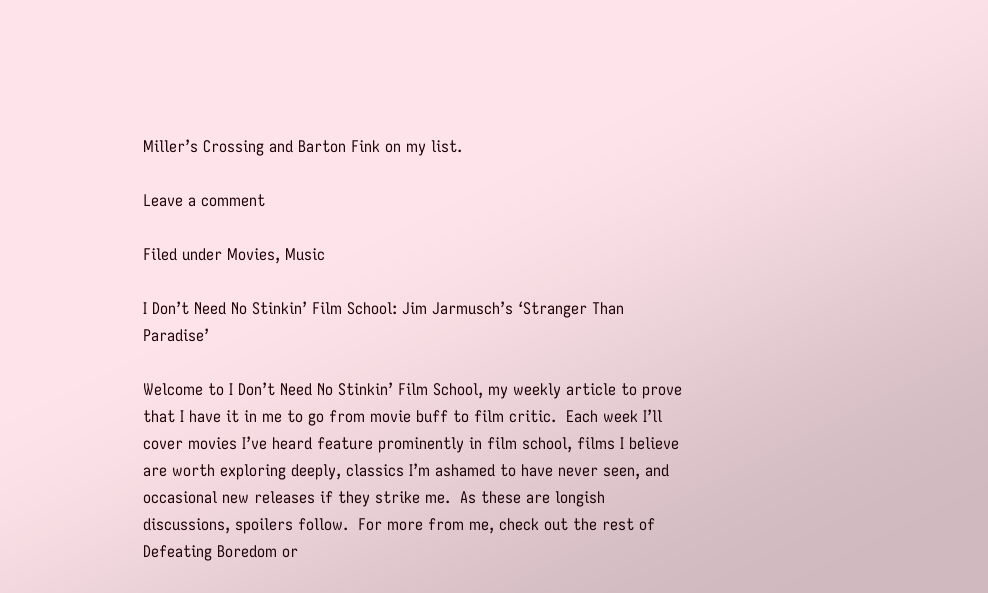Miller’s Crossing and Barton Fink on my list.

Leave a comment

Filed under Movies, Music

I Don’t Need No Stinkin’ Film School: Jim Jarmusch’s ‘Stranger Than Paradise’

Welcome to I Don’t Need No Stinkin’ Film School, my weekly article to prove that I have it in me to go from movie buff to film critic.  Each week I’ll cover movies I’ve heard feature prominently in film school, films I believe are worth exploring deeply, classics I’m ashamed to have never seen, and occasional new releases if they strike me.  As these are longish discussions, spoilers follow.  For more from me, check out the rest of Defeating Boredom or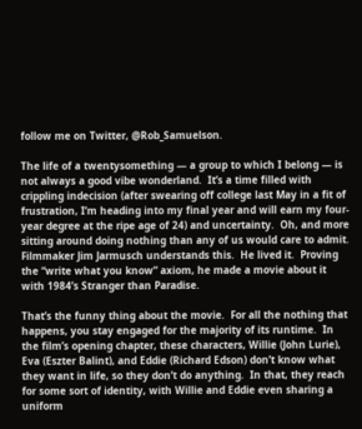follow me on Twitter, @Rob_Samuelson.

The life of a twentysomething — a group to which I belong — is not always a good vibe wonderland.  It’s a time filled with crippling indecision (after swearing off college last May in a fit of frustration, I’m heading into my final year and will earn my four-year degree at the ripe age of 24) and uncertainty.  Oh, and more sitting around doing nothing than any of us would care to admit.  Filmmaker Jim Jarmusch understands this.  He lived it.  Proving the “write what you know” axiom, he made a movie about it with 1984’s Stranger than Paradise.

That’s the funny thing about the movie.  For all the nothing that happens, you stay engaged for the majority of its runtime.  In the film’s opening chapter, these characters, Willie (John Lurie), Eva (Eszter Balint), and Eddie (Richard Edson) don’t know what they want in life, so they don’t do anything.  In that, they reach for some sort of identity, with Willie and Eddie even sharing a uniform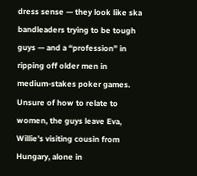dress sense — they look like ska bandleaders trying to be tough guys — and a “profession” in ripping off older men in medium-stakes poker games.  Unsure of how to relate to women, the guys leave Eva, Willie’s visiting cousin from Hungary, alone in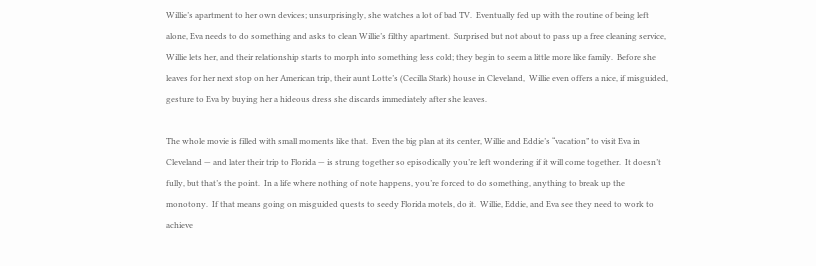Willie’s apartment to her own devices; unsurprisingly, she watches a lot of bad TV.  Eventually fed up with the routine of being left alone, Eva needs to do something and asks to clean Willie’s filthy apartment.  Surprised but not about to pass up a free cleaning service, Willie lets her, and their relationship starts to morph into something less cold; they begin to seem a little more like family.  Before she leaves for her next stop on her American trip, their aunt Lotte’s (Cecilla Stark) house in Cleveland,  Willie even offers a nice, if misguided, gesture to Eva by buying her a hideous dress she discards immediately after she leaves.

The whole movie is filled with small moments like that.  Even the big plan at its center, Willie and Eddie’s “vacation” to visit Eva in Cleveland — and later their trip to Florida — is strung together so episodically you’re left wondering if it will come together.  It doesn’t fully, but that’s the point.  In a life where nothing of note happens, you’re forced to do something, anything to break up the monotony.  If that means going on misguided quests to seedy Florida motels, do it.  Willie, Eddie, and Eva see they need to work to achieve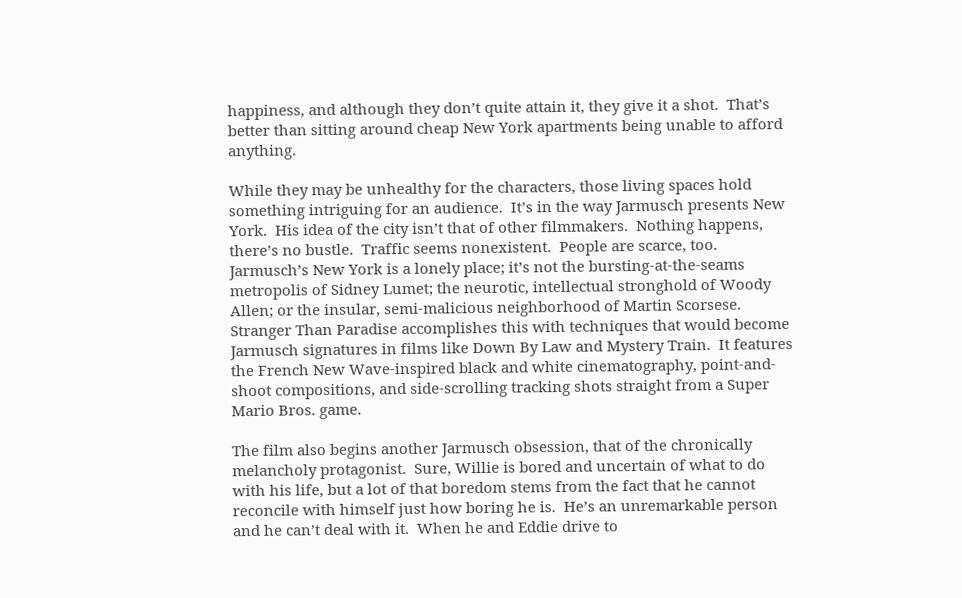happiness, and although they don’t quite attain it, they give it a shot.  That’s better than sitting around cheap New York apartments being unable to afford anything.

While they may be unhealthy for the characters, those living spaces hold something intriguing for an audience.  It’s in the way Jarmusch presents New York.  His idea of the city isn’t that of other filmmakers.  Nothing happens, there’s no bustle.  Traffic seems nonexistent.  People are scarce, too.  Jarmusch’s New York is a lonely place; it’s not the bursting-at-the-seams metropolis of Sidney Lumet; the neurotic, intellectual stronghold of Woody Allen; or the insular, semi-malicious neighborhood of Martin Scorsese.  Stranger Than Paradise accomplishes this with techniques that would become Jarmusch signatures in films like Down By Law and Mystery Train.  It features the French New Wave-inspired black and white cinematography, point-and-shoot compositions, and side-scrolling tracking shots straight from a Super Mario Bros. game.

The film also begins another Jarmusch obsession, that of the chronically melancholy protagonist.  Sure, Willie is bored and uncertain of what to do with his life, but a lot of that boredom stems from the fact that he cannot reconcile with himself just how boring he is.  He’s an unremarkable person and he can’t deal with it.  When he and Eddie drive to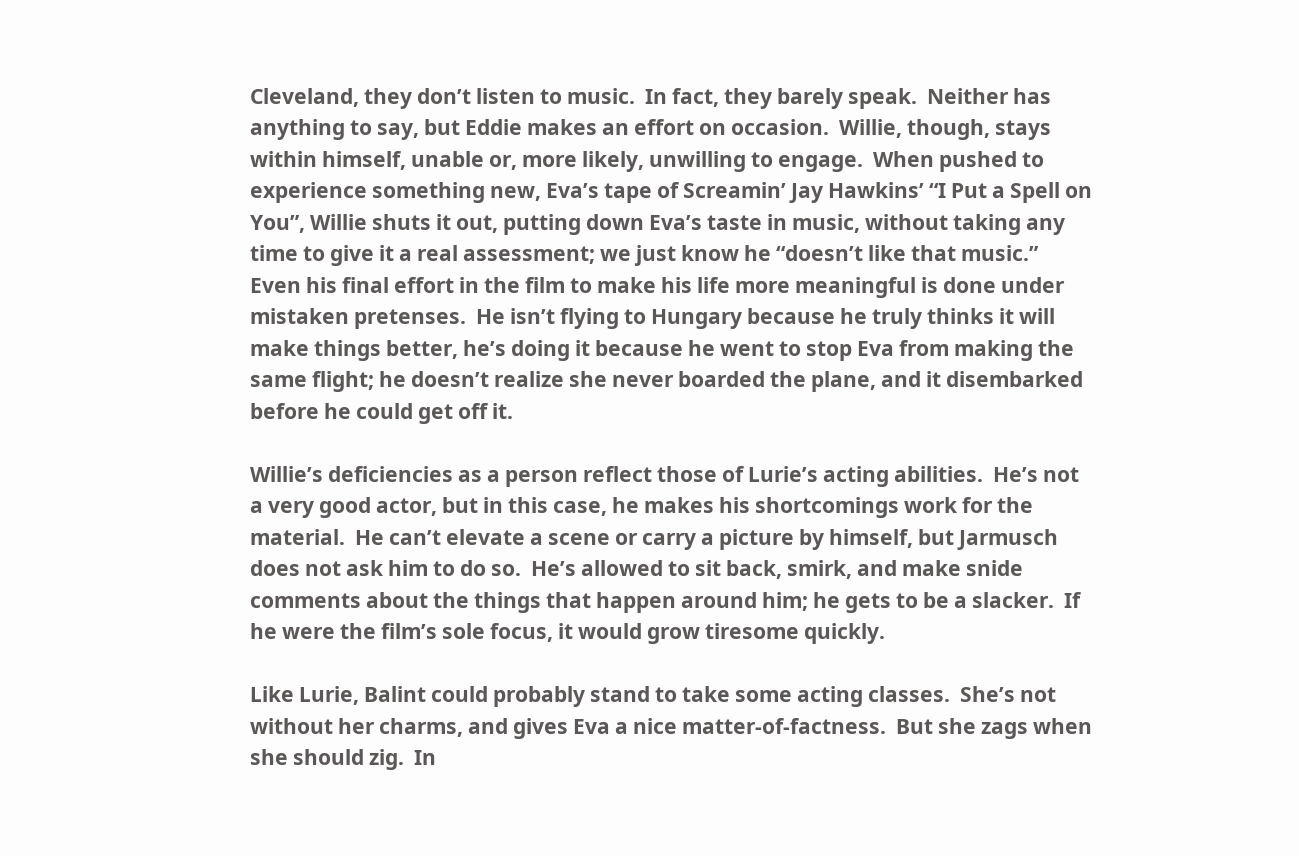Cleveland, they don’t listen to music.  In fact, they barely speak.  Neither has anything to say, but Eddie makes an effort on occasion.  Willie, though, stays within himself, unable or, more likely, unwilling to engage.  When pushed to experience something new, Eva’s tape of Screamin’ Jay Hawkins’ “I Put a Spell on You”, Willie shuts it out, putting down Eva’s taste in music, without taking any time to give it a real assessment; we just know he “doesn’t like that music.”  Even his final effort in the film to make his life more meaningful is done under mistaken pretenses.  He isn’t flying to Hungary because he truly thinks it will make things better, he’s doing it because he went to stop Eva from making the same flight; he doesn’t realize she never boarded the plane, and it disembarked before he could get off it.

Willie’s deficiencies as a person reflect those of Lurie’s acting abilities.  He’s not a very good actor, but in this case, he makes his shortcomings work for the material.  He can’t elevate a scene or carry a picture by himself, but Jarmusch does not ask him to do so.  He’s allowed to sit back, smirk, and make snide comments about the things that happen around him; he gets to be a slacker.  If he were the film’s sole focus, it would grow tiresome quickly.

Like Lurie, Balint could probably stand to take some acting classes.  She’s not without her charms, and gives Eva a nice matter-of-factness.  But she zags when she should zig.  In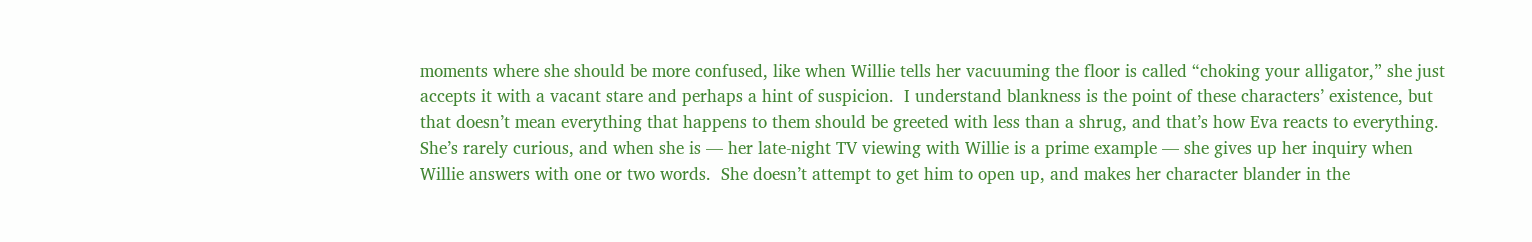moments where she should be more confused, like when Willie tells her vacuuming the floor is called “choking your alligator,” she just accepts it with a vacant stare and perhaps a hint of suspicion.  I understand blankness is the point of these characters’ existence, but that doesn’t mean everything that happens to them should be greeted with less than a shrug, and that’s how Eva reacts to everything.  She’s rarely curious, and when she is — her late-night TV viewing with Willie is a prime example — she gives up her inquiry when Willie answers with one or two words.  She doesn’t attempt to get him to open up, and makes her character blander in the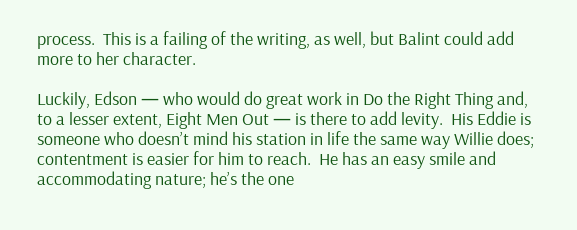process.  This is a failing of the writing, as well, but Balint could add more to her character.

Luckily, Edson — who would do great work in Do the Right Thing and, to a lesser extent, Eight Men Out — is there to add levity.  His Eddie is someone who doesn’t mind his station in life the same way Willie does; contentment is easier for him to reach.  He has an easy smile and accommodating nature; he’s the one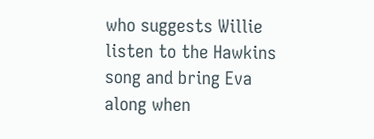who suggests Willie listen to the Hawkins song and bring Eva along when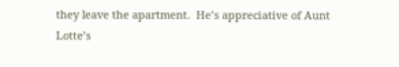they leave the apartment.  He’s appreciative of Aunt Lotte’s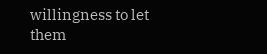willingness to let them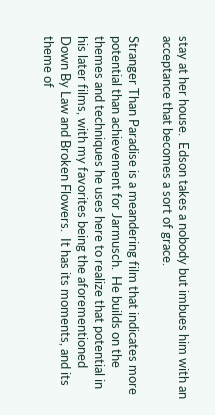stay at her house.  Edson takes a nobody but imbues him with an acceptance that becomes a sort of grace.

Stranger Than Paradise is a meandering film that indicates more potential than achievement for Jarmusch.  He builds on the themes and techniques he uses here to realize that potential in his later films, with my favorites being the aforementioned Down By Law and Broken Flowers.  It has its moments, and its theme of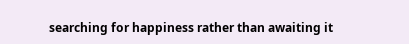searching for happiness rather than awaiting it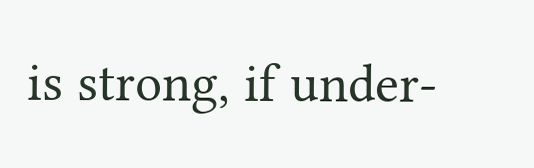is strong, if under-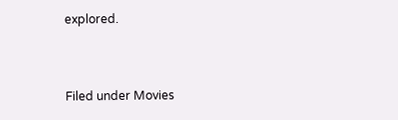explored.


Filed under Movies